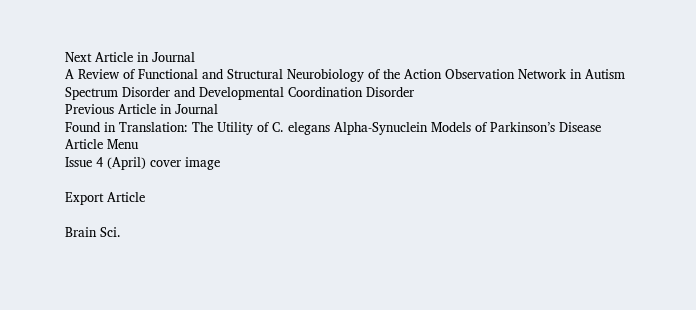Next Article in Journal
A Review of Functional and Structural Neurobiology of the Action Observation Network in Autism Spectrum Disorder and Developmental Coordination Disorder
Previous Article in Journal
Found in Translation: The Utility of C. elegans Alpha-Synuclein Models of Parkinson’s Disease
Article Menu
Issue 4 (April) cover image

Export Article

Brain Sci.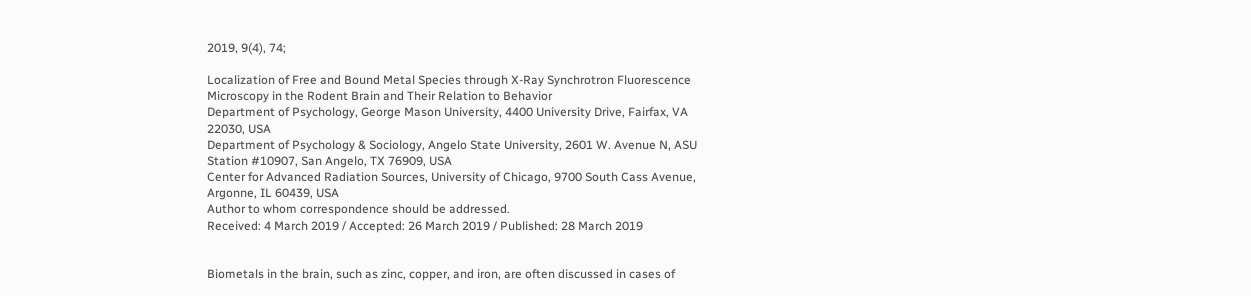2019, 9(4), 74;

Localization of Free and Bound Metal Species through X-Ray Synchrotron Fluorescence Microscopy in the Rodent Brain and Their Relation to Behavior
Department of Psychology, George Mason University, 4400 University Drive, Fairfax, VA 22030, USA
Department of Psychology & Sociology, Angelo State University, 2601 W. Avenue N, ASU Station #10907, San Angelo, TX 76909, USA
Center for Advanced Radiation Sources, University of Chicago, 9700 South Cass Avenue, Argonne, IL 60439, USA
Author to whom correspondence should be addressed.
Received: 4 March 2019 / Accepted: 26 March 2019 / Published: 28 March 2019


Biometals in the brain, such as zinc, copper, and iron, are often discussed in cases of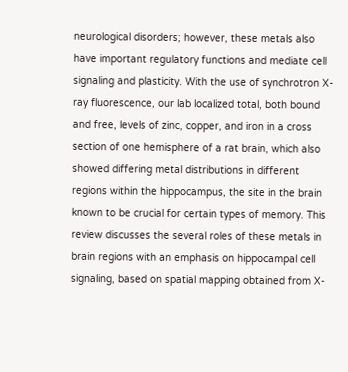neurological disorders; however, these metals also have important regulatory functions and mediate cell signaling and plasticity. With the use of synchrotron X-ray fluorescence, our lab localized total, both bound and free, levels of zinc, copper, and iron in a cross section of one hemisphere of a rat brain, which also showed differing metal distributions in different regions within the hippocampus, the site in the brain known to be crucial for certain types of memory. This review discusses the several roles of these metals in brain regions with an emphasis on hippocampal cell signaling, based on spatial mapping obtained from X-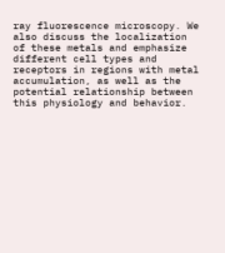ray fluorescence microscopy. We also discuss the localization of these metals and emphasize different cell types and receptors in regions with metal accumulation, as well as the potential relationship between this physiology and behavior.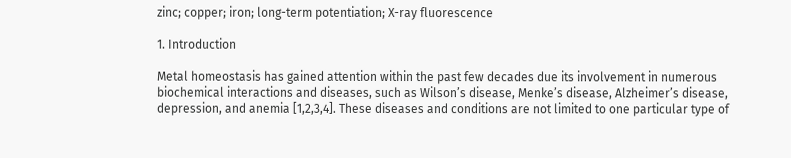zinc; copper; iron; long-term potentiation; X-ray fluorescence

1. Introduction

Metal homeostasis has gained attention within the past few decades due its involvement in numerous biochemical interactions and diseases, such as Wilson’s disease, Menke’s disease, Alzheimer’s disease, depression, and anemia [1,2,3,4]. These diseases and conditions are not limited to one particular type of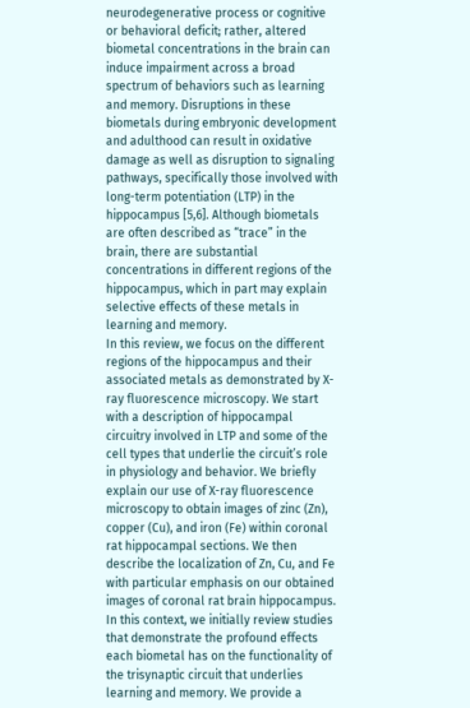neurodegenerative process or cognitive or behavioral deficit; rather, altered biometal concentrations in the brain can induce impairment across a broad spectrum of behaviors such as learning and memory. Disruptions in these biometals during embryonic development and adulthood can result in oxidative damage as well as disruption to signaling pathways, specifically those involved with long-term potentiation (LTP) in the hippocampus [5,6]. Although biometals are often described as “trace” in the brain, there are substantial concentrations in different regions of the hippocampus, which in part may explain selective effects of these metals in learning and memory.
In this review, we focus on the different regions of the hippocampus and their associated metals as demonstrated by X-ray fluorescence microscopy. We start with a description of hippocampal circuitry involved in LTP and some of the cell types that underlie the circuit’s role in physiology and behavior. We briefly explain our use of X-ray fluorescence microscopy to obtain images of zinc (Zn), copper (Cu), and iron (Fe) within coronal rat hippocampal sections. We then describe the localization of Zn, Cu, and Fe with particular emphasis on our obtained images of coronal rat brain hippocampus. In this context, we initially review studies that demonstrate the profound effects each biometal has on the functionality of the trisynaptic circuit that underlies learning and memory. We provide a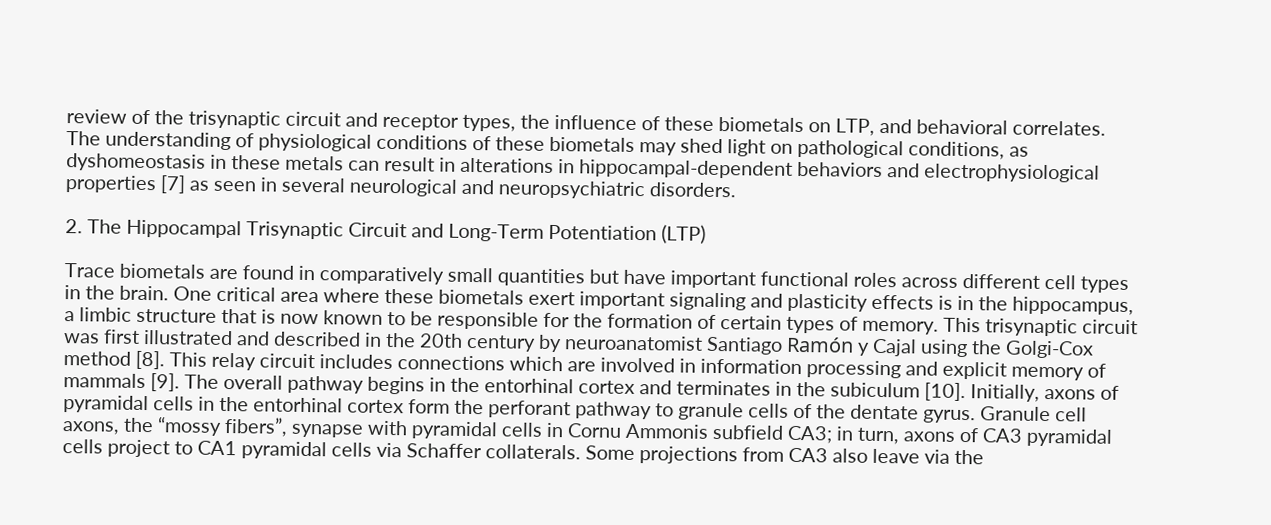review of the trisynaptic circuit and receptor types, the influence of these biometals on LTP, and behavioral correlates. The understanding of physiological conditions of these biometals may shed light on pathological conditions, as dyshomeostasis in these metals can result in alterations in hippocampal-dependent behaviors and electrophysiological properties [7] as seen in several neurological and neuropsychiatric disorders.

2. The Hippocampal Trisynaptic Circuit and Long-Term Potentiation (LTP)

Trace biometals are found in comparatively small quantities but have important functional roles across different cell types in the brain. One critical area where these biometals exert important signaling and plasticity effects is in the hippocampus, a limbic structure that is now known to be responsible for the formation of certain types of memory. This trisynaptic circuit was first illustrated and described in the 20th century by neuroanatomist Santiago Ramón y Cajal using the Golgi-Cox method [8]. This relay circuit includes connections which are involved in information processing and explicit memory of mammals [9]. The overall pathway begins in the entorhinal cortex and terminates in the subiculum [10]. Initially, axons of pyramidal cells in the entorhinal cortex form the perforant pathway to granule cells of the dentate gyrus. Granule cell axons, the “mossy fibers”, synapse with pyramidal cells in Cornu Ammonis subfield CA3; in turn, axons of CA3 pyramidal cells project to CA1 pyramidal cells via Schaffer collaterals. Some projections from CA3 also leave via the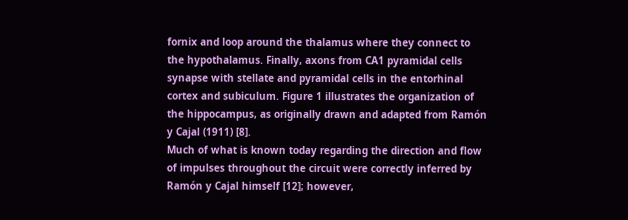fornix and loop around the thalamus where they connect to the hypothalamus. Finally, axons from CA1 pyramidal cells synapse with stellate and pyramidal cells in the entorhinal cortex and subiculum. Figure 1 illustrates the organization of the hippocampus, as originally drawn and adapted from Ramón y Cajal (1911) [8].
Much of what is known today regarding the direction and flow of impulses throughout the circuit were correctly inferred by Ramón y Cajal himself [12]; however,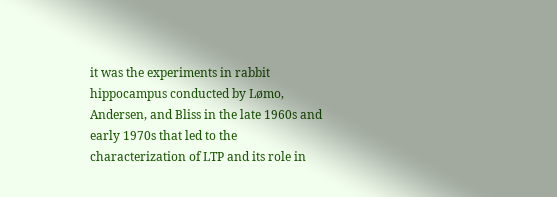it was the experiments in rabbit hippocampus conducted by Lømo, Andersen, and Bliss in the late 1960s and early 1970s that led to the characterization of LTP and its role in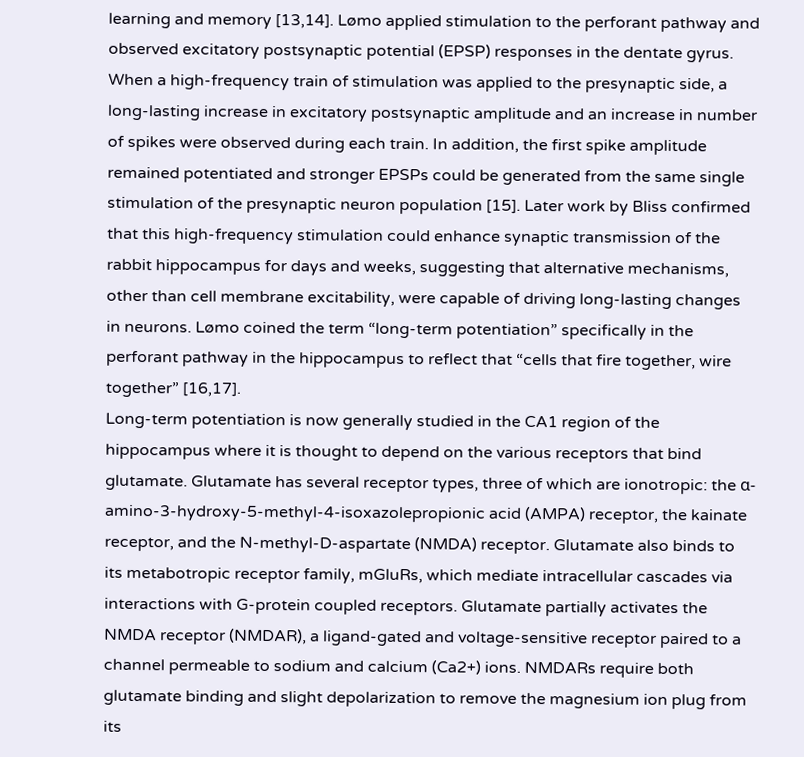learning and memory [13,14]. Lømo applied stimulation to the perforant pathway and observed excitatory postsynaptic potential (EPSP) responses in the dentate gyrus. When a high-frequency train of stimulation was applied to the presynaptic side, a long-lasting increase in excitatory postsynaptic amplitude and an increase in number of spikes were observed during each train. In addition, the first spike amplitude remained potentiated and stronger EPSPs could be generated from the same single stimulation of the presynaptic neuron population [15]. Later work by Bliss confirmed that this high-frequency stimulation could enhance synaptic transmission of the rabbit hippocampus for days and weeks, suggesting that alternative mechanisms, other than cell membrane excitability, were capable of driving long-lasting changes in neurons. Lømo coined the term “long-term potentiation” specifically in the perforant pathway in the hippocampus to reflect that “cells that fire together, wire together” [16,17].
Long-term potentiation is now generally studied in the CA1 region of the hippocampus where it is thought to depend on the various receptors that bind glutamate. Glutamate has several receptor types, three of which are ionotropic: the α-amino-3-hydroxy-5-methyl-4-isoxazolepropionic acid (AMPA) receptor, the kainate receptor, and the N-methyl-D-aspartate (NMDA) receptor. Glutamate also binds to its metabotropic receptor family, mGluRs, which mediate intracellular cascades via interactions with G-protein coupled receptors. Glutamate partially activates the NMDA receptor (NMDAR), a ligand-gated and voltage-sensitive receptor paired to a channel permeable to sodium and calcium (Ca2+) ions. NMDARs require both glutamate binding and slight depolarization to remove the magnesium ion plug from its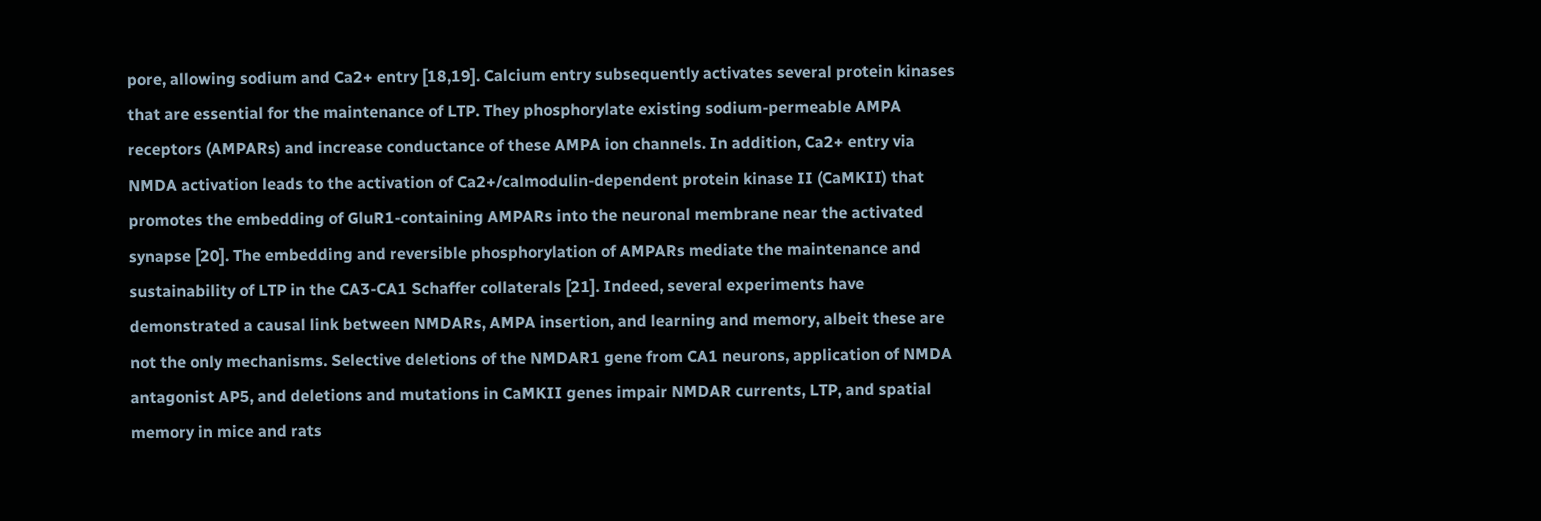pore, allowing sodium and Ca2+ entry [18,19]. Calcium entry subsequently activates several protein kinases that are essential for the maintenance of LTP. They phosphorylate existing sodium-permeable AMPA receptors (AMPARs) and increase conductance of these AMPA ion channels. In addition, Ca2+ entry via NMDA activation leads to the activation of Ca2+/calmodulin-dependent protein kinase II (CaMKII) that promotes the embedding of GluR1-containing AMPARs into the neuronal membrane near the activated synapse [20]. The embedding and reversible phosphorylation of AMPARs mediate the maintenance and sustainability of LTP in the CA3-CA1 Schaffer collaterals [21]. Indeed, several experiments have demonstrated a causal link between NMDARs, AMPA insertion, and learning and memory, albeit these are not the only mechanisms. Selective deletions of the NMDAR1 gene from CA1 neurons, application of NMDA antagonist AP5, and deletions and mutations in CaMKII genes impair NMDAR currents, LTP, and spatial memory in mice and rats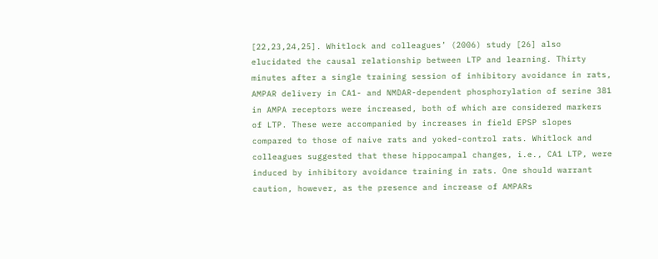[22,23,24,25]. Whitlock and colleagues’ (2006) study [26] also elucidated the causal relationship between LTP and learning. Thirty minutes after a single training session of inhibitory avoidance in rats, AMPAR delivery in CA1- and NMDAR-dependent phosphorylation of serine 381 in AMPA receptors were increased, both of which are considered markers of LTP. These were accompanied by increases in field EPSP slopes compared to those of naive rats and yoked-control rats. Whitlock and colleagues suggested that these hippocampal changes, i.e., CA1 LTP, were induced by inhibitory avoidance training in rats. One should warrant caution, however, as the presence and increase of AMPARs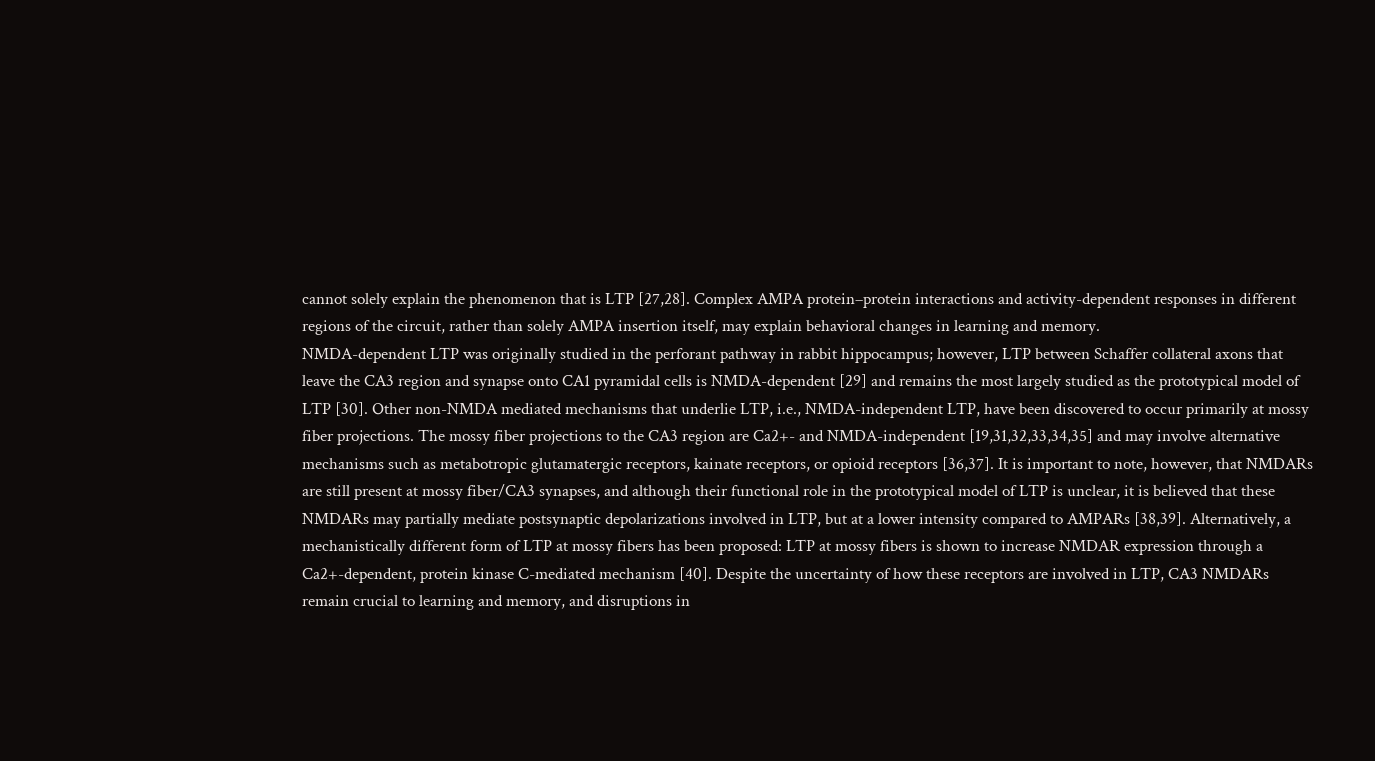cannot solely explain the phenomenon that is LTP [27,28]. Complex AMPA protein–protein interactions and activity-dependent responses in different regions of the circuit, rather than solely AMPA insertion itself, may explain behavioral changes in learning and memory.
NMDA-dependent LTP was originally studied in the perforant pathway in rabbit hippocampus; however, LTP between Schaffer collateral axons that leave the CA3 region and synapse onto CA1 pyramidal cells is NMDA-dependent [29] and remains the most largely studied as the prototypical model of LTP [30]. Other non-NMDA mediated mechanisms that underlie LTP, i.e., NMDA-independent LTP, have been discovered to occur primarily at mossy fiber projections. The mossy fiber projections to the CA3 region are Ca2+- and NMDA-independent [19,31,32,33,34,35] and may involve alternative mechanisms such as metabotropic glutamatergic receptors, kainate receptors, or opioid receptors [36,37]. It is important to note, however, that NMDARs are still present at mossy fiber/CA3 synapses, and although their functional role in the prototypical model of LTP is unclear, it is believed that these NMDARs may partially mediate postsynaptic depolarizations involved in LTP, but at a lower intensity compared to AMPARs [38,39]. Alternatively, a mechanistically different form of LTP at mossy fibers has been proposed: LTP at mossy fibers is shown to increase NMDAR expression through a Ca2+-dependent, protein kinase C-mediated mechanism [40]. Despite the uncertainty of how these receptors are involved in LTP, CA3 NMDARs remain crucial to learning and memory, and disruptions in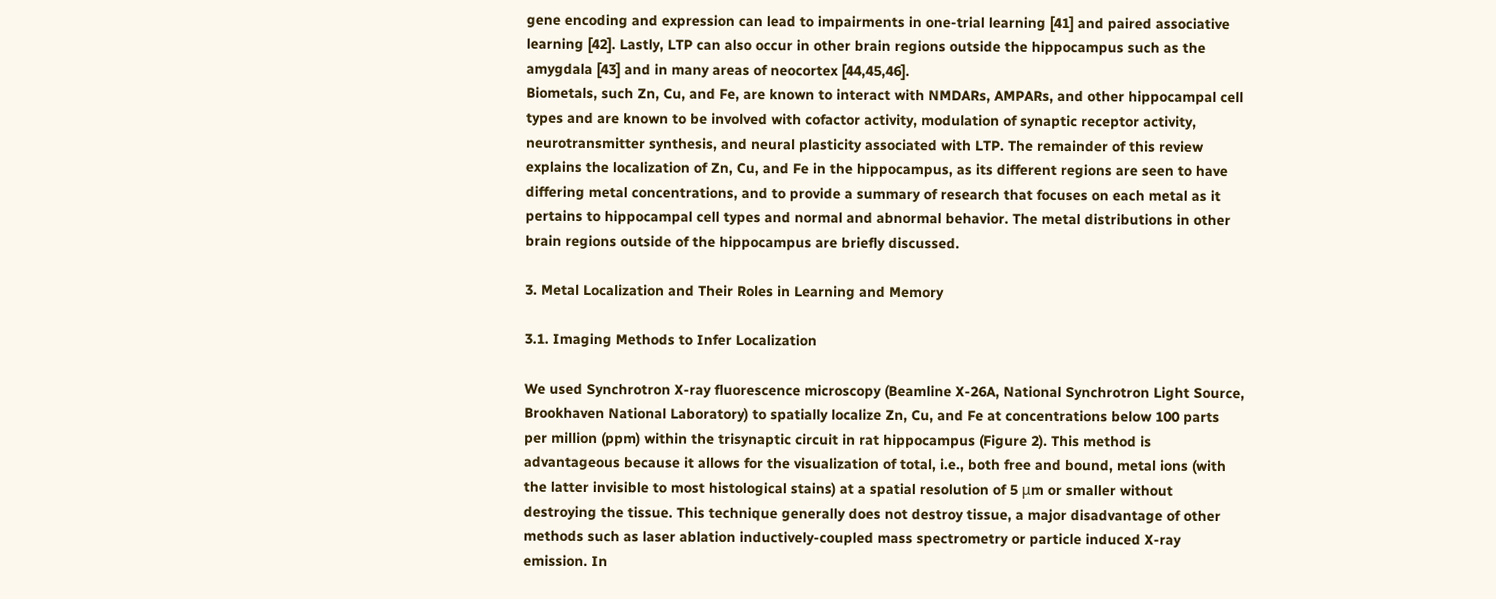gene encoding and expression can lead to impairments in one-trial learning [41] and paired associative learning [42]. Lastly, LTP can also occur in other brain regions outside the hippocampus such as the amygdala [43] and in many areas of neocortex [44,45,46].
Biometals, such Zn, Cu, and Fe, are known to interact with NMDARs, AMPARs, and other hippocampal cell types and are known to be involved with cofactor activity, modulation of synaptic receptor activity, neurotransmitter synthesis, and neural plasticity associated with LTP. The remainder of this review explains the localization of Zn, Cu, and Fe in the hippocampus, as its different regions are seen to have differing metal concentrations, and to provide a summary of research that focuses on each metal as it pertains to hippocampal cell types and normal and abnormal behavior. The metal distributions in other brain regions outside of the hippocampus are briefly discussed.

3. Metal Localization and Their Roles in Learning and Memory

3.1. Imaging Methods to Infer Localization

We used Synchrotron X-ray fluorescence microscopy (Beamline X-26A, National Synchrotron Light Source, Brookhaven National Laboratory) to spatially localize Zn, Cu, and Fe at concentrations below 100 parts per million (ppm) within the trisynaptic circuit in rat hippocampus (Figure 2). This method is advantageous because it allows for the visualization of total, i.e., both free and bound, metal ions (with the latter invisible to most histological stains) at a spatial resolution of 5 μm or smaller without destroying the tissue. This technique generally does not destroy tissue, a major disadvantage of other methods such as laser ablation inductively-coupled mass spectrometry or particle induced X-ray emission. In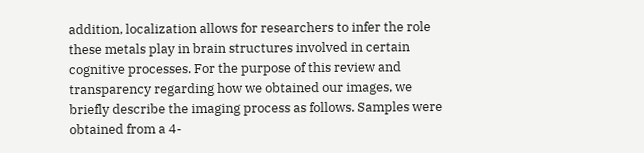addition, localization allows for researchers to infer the role these metals play in brain structures involved in certain cognitive processes. For the purpose of this review and transparency regarding how we obtained our images, we briefly describe the imaging process as follows. Samples were obtained from a 4-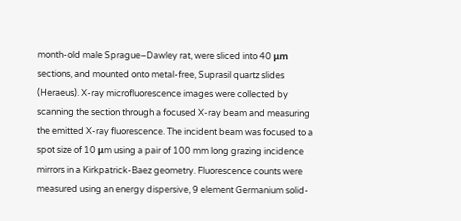month-old male Sprague–Dawley rat, were sliced into 40 μm sections, and mounted onto metal-free, Suprasil quartz slides (Heraeus). X-ray microfluorescence images were collected by scanning the section through a focused X-ray beam and measuring the emitted X-ray fluorescence. The incident beam was focused to a spot size of 10 μm using a pair of 100 mm long grazing incidence mirrors in a Kirkpatrick-Baez geometry. Fluorescence counts were measured using an energy dispersive, 9 element Germanium solid-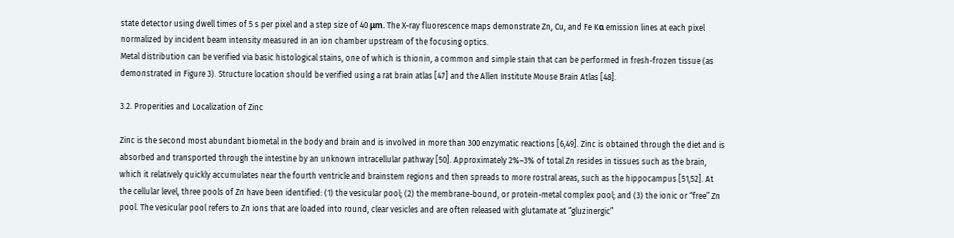state detector using dwell times of 5 s per pixel and a step size of 40 μm. The X-ray fluorescence maps demonstrate Zn, Cu, and Fe Kα emission lines at each pixel normalized by incident beam intensity measured in an ion chamber upstream of the focusing optics.
Metal distribution can be verified via basic histological stains, one of which is thionin, a common and simple stain that can be performed in fresh-frozen tissue (as demonstrated in Figure 3). Structure location should be verified using a rat brain atlas [47] and the Allen Institute Mouse Brain Atlas [48].

3.2. Properities and Localization of Zinc

Zinc is the second most abundant biometal in the body and brain and is involved in more than 300 enzymatic reactions [6,49]. Zinc is obtained through the diet and is absorbed and transported through the intestine by an unknown intracellular pathway [50]. Approximately 2%–3% of total Zn resides in tissues such as the brain, which it relatively quickly accumulates near the fourth ventricle and brainstem regions and then spreads to more rostral areas, such as the hippocampus [51,52]. At the cellular level, three pools of Zn have been identified: (1) the vesicular pool; (2) the membrane-bound, or protein-metal complex pool; and (3) the ionic or “free” Zn pool. The vesicular pool refers to Zn ions that are loaded into round, clear vesicles and are often released with glutamate at “gluzinergic”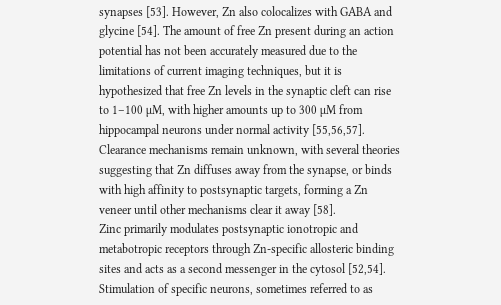synapses [53]. However, Zn also colocalizes with GABA and glycine [54]. The amount of free Zn present during an action potential has not been accurately measured due to the limitations of current imaging techniques, but it is hypothesized that free Zn levels in the synaptic cleft can rise to 1–100 µM, with higher amounts up to 300 µM from hippocampal neurons under normal activity [55,56,57]. Clearance mechanisms remain unknown, with several theories suggesting that Zn diffuses away from the synapse, or binds with high affinity to postsynaptic targets, forming a Zn veneer until other mechanisms clear it away [58].
Zinc primarily modulates postsynaptic ionotropic and metabotropic receptors through Zn-specific allosteric binding sites and acts as a second messenger in the cytosol [52,54]. Stimulation of specific neurons, sometimes referred to as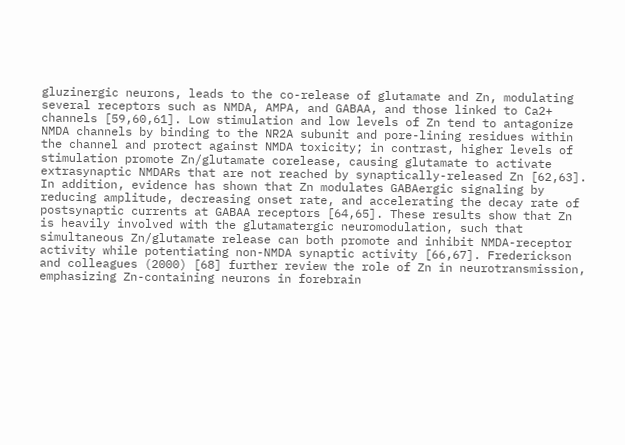gluzinergic neurons, leads to the co-release of glutamate and Zn, modulating several receptors such as NMDA, AMPA, and GABAA, and those linked to Ca2+ channels [59,60,61]. Low stimulation and low levels of Zn tend to antagonize NMDA channels by binding to the NR2A subunit and pore-lining residues within the channel and protect against NMDA toxicity; in contrast, higher levels of stimulation promote Zn/glutamate corelease, causing glutamate to activate extrasynaptic NMDARs that are not reached by synaptically-released Zn [62,63]. In addition, evidence has shown that Zn modulates GABAergic signaling by reducing amplitude, decreasing onset rate, and accelerating the decay rate of postsynaptic currents at GABAA receptors [64,65]. These results show that Zn is heavily involved with the glutamatergic neuromodulation, such that simultaneous Zn/glutamate release can both promote and inhibit NMDA-receptor activity while potentiating non-NMDA synaptic activity [66,67]. Frederickson and colleagues (2000) [68] further review the role of Zn in neurotransmission, emphasizing Zn-containing neurons in forebrain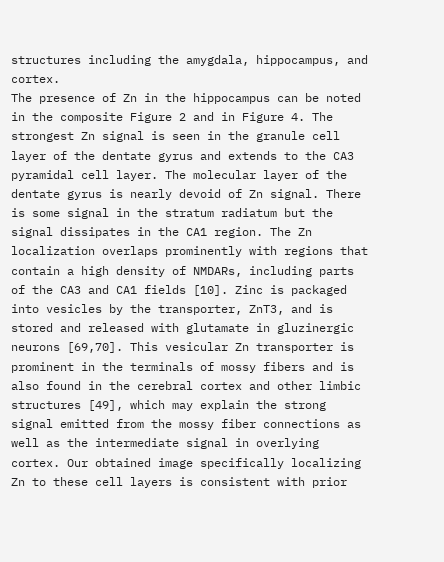structures including the amygdala, hippocampus, and cortex.
The presence of Zn in the hippocampus can be noted in the composite Figure 2 and in Figure 4. The strongest Zn signal is seen in the granule cell layer of the dentate gyrus and extends to the CA3 pyramidal cell layer. The molecular layer of the dentate gyrus is nearly devoid of Zn signal. There is some signal in the stratum radiatum but the signal dissipates in the CA1 region. The Zn localization overlaps prominently with regions that contain a high density of NMDARs, including parts of the CA3 and CA1 fields [10]. Zinc is packaged into vesicles by the transporter, ZnT3, and is stored and released with glutamate in gluzinergic neurons [69,70]. This vesicular Zn transporter is prominent in the terminals of mossy fibers and is also found in the cerebral cortex and other limbic structures [49], which may explain the strong signal emitted from the mossy fiber connections as well as the intermediate signal in overlying cortex. Our obtained image specifically localizing Zn to these cell layers is consistent with prior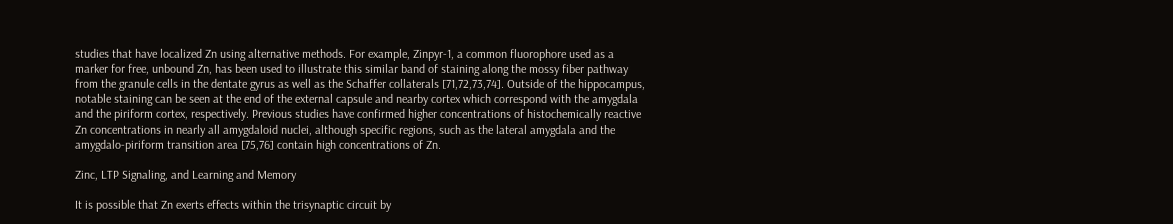studies that have localized Zn using alternative methods. For example, Zinpyr-1, a common fluorophore used as a marker for free, unbound Zn, has been used to illustrate this similar band of staining along the mossy fiber pathway from the granule cells in the dentate gyrus as well as the Schaffer collaterals [71,72,73,74]. Outside of the hippocampus, notable staining can be seen at the end of the external capsule and nearby cortex which correspond with the amygdala and the piriform cortex, respectively. Previous studies have confirmed higher concentrations of histochemically reactive Zn concentrations in nearly all amygdaloid nuclei, although specific regions, such as the lateral amygdala and the amygdalo-piriform transition area [75,76] contain high concentrations of Zn.

Zinc, LTP Signaling, and Learning and Memory

It is possible that Zn exerts effects within the trisynaptic circuit by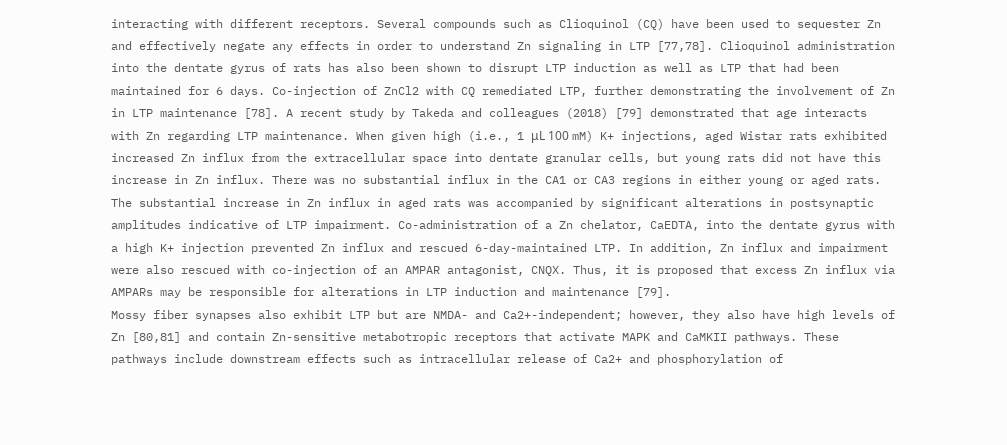interacting with different receptors. Several compounds such as Clioquinol (CQ) have been used to sequester Zn and effectively negate any effects in order to understand Zn signaling in LTP [77,78]. Clioquinol administration into the dentate gyrus of rats has also been shown to disrupt LTP induction as well as LTP that had been maintained for 6 days. Co-injection of ZnCl2 with CQ remediated LTP, further demonstrating the involvement of Zn in LTP maintenance [78]. A recent study by Takeda and colleagues (2018) [79] demonstrated that age interacts with Zn regarding LTP maintenance. When given high (i.e., 1 μL 100 mM) K+ injections, aged Wistar rats exhibited increased Zn influx from the extracellular space into dentate granular cells, but young rats did not have this increase in Zn influx. There was no substantial influx in the CA1 or CA3 regions in either young or aged rats. The substantial increase in Zn influx in aged rats was accompanied by significant alterations in postsynaptic amplitudes indicative of LTP impairment. Co-administration of a Zn chelator, CaEDTA, into the dentate gyrus with a high K+ injection prevented Zn influx and rescued 6-day-maintained LTP. In addition, Zn influx and impairment were also rescued with co-injection of an AMPAR antagonist, CNQX. Thus, it is proposed that excess Zn influx via AMPARs may be responsible for alterations in LTP induction and maintenance [79].
Mossy fiber synapses also exhibit LTP but are NMDA- and Ca2+-independent; however, they also have high levels of Zn [80,81] and contain Zn-sensitive metabotropic receptors that activate MAPK and CaMKII pathways. These pathways include downstream effects such as intracellular release of Ca2+ and phosphorylation of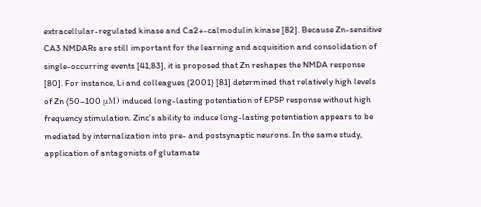extracellular-regulated kinase and Ca2+-calmodulin kinase [82]. Because Zn-sensitive CA3 NMDARs are still important for the learning and acquisition and consolidation of single-occurring events [41,83], it is proposed that Zn reshapes the NMDA response [80]. For instance, Li and colleagues (2001) [81] determined that relatively high levels of Zn (50–100 μM) induced long-lasting potentiation of EPSP response without high frequency stimulation. Zinc’s ability to induce long-lasting potentiation appears to be mediated by internalization into pre- and postsynaptic neurons. In the same study, application of antagonists of glutamate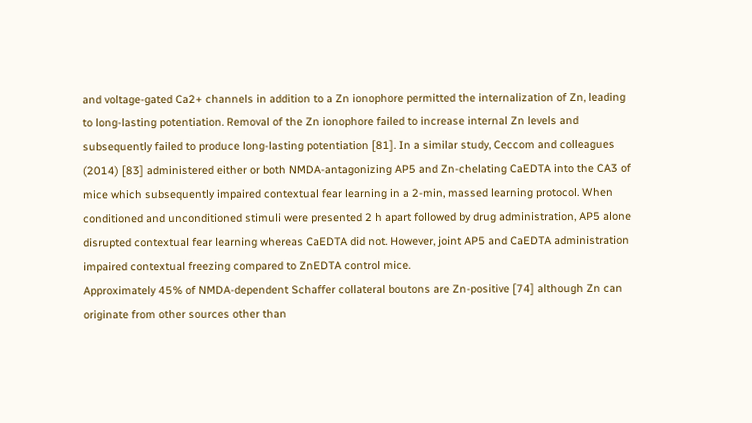and voltage-gated Ca2+ channels in addition to a Zn ionophore permitted the internalization of Zn, leading to long-lasting potentiation. Removal of the Zn ionophore failed to increase internal Zn levels and subsequently failed to produce long-lasting potentiation [81]. In a similar study, Ceccom and colleagues (2014) [83] administered either or both NMDA-antagonizing AP5 and Zn-chelating CaEDTA into the CA3 of mice which subsequently impaired contextual fear learning in a 2-min, massed learning protocol. When conditioned and unconditioned stimuli were presented 2 h apart followed by drug administration, AP5 alone disrupted contextual fear learning whereas CaEDTA did not. However, joint AP5 and CaEDTA administration impaired contextual freezing compared to ZnEDTA control mice.
Approximately 45% of NMDA-dependent Schaffer collateral boutons are Zn-positive [74] although Zn can originate from other sources other than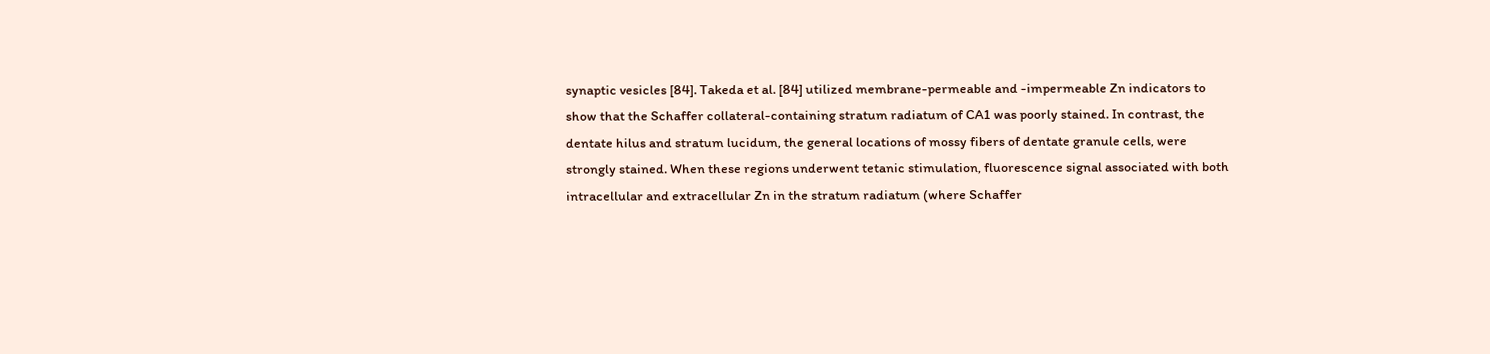synaptic vesicles [84]. Takeda et al. [84] utilized membrane-permeable and -impermeable Zn indicators to show that the Schaffer collateral-containing stratum radiatum of CA1 was poorly stained. In contrast, the dentate hilus and stratum lucidum, the general locations of mossy fibers of dentate granule cells, were strongly stained. When these regions underwent tetanic stimulation, fluorescence signal associated with both intracellular and extracellular Zn in the stratum radiatum (where Schaffer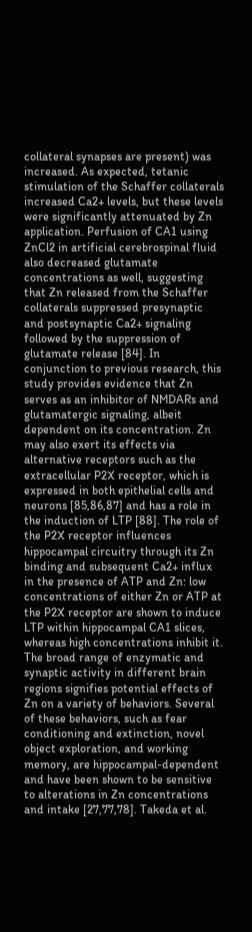collateral synapses are present) was increased. As expected, tetanic stimulation of the Schaffer collaterals increased Ca2+ levels, but these levels were significantly attenuated by Zn application. Perfusion of CA1 using ZnCl2 in artificial cerebrospinal fluid also decreased glutamate concentrations as well, suggesting that Zn released from the Schaffer collaterals suppressed presynaptic and postsynaptic Ca2+ signaling followed by the suppression of glutamate release [84]. In conjunction to previous research, this study provides evidence that Zn serves as an inhibitor of NMDARs and glutamatergic signaling, albeit dependent on its concentration. Zn may also exert its effects via alternative receptors such as the extracellular P2X receptor, which is expressed in both epithelial cells and neurons [85,86,87] and has a role in the induction of LTP [88]. The role of the P2X receptor influences hippocampal circuitry through its Zn binding and subsequent Ca2+ influx in the presence of ATP and Zn: low concentrations of either Zn or ATP at the P2X receptor are shown to induce LTP within hippocampal CA1 slices, whereas high concentrations inhibit it.
The broad range of enzymatic and synaptic activity in different brain regions signifies potential effects of Zn on a variety of behaviors. Several of these behaviors, such as fear conditioning and extinction, novel object exploration, and working memory, are hippocampal-dependent and have been shown to be sensitive to alterations in Zn concentrations and intake [27,77,78]. Takeda et al.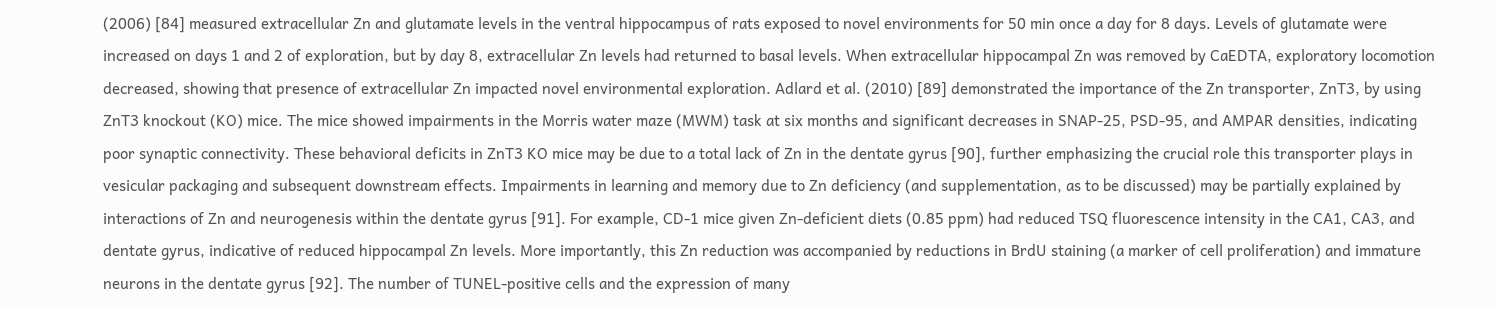(2006) [84] measured extracellular Zn and glutamate levels in the ventral hippocampus of rats exposed to novel environments for 50 min once a day for 8 days. Levels of glutamate were increased on days 1 and 2 of exploration, but by day 8, extracellular Zn levels had returned to basal levels. When extracellular hippocampal Zn was removed by CaEDTA, exploratory locomotion decreased, showing that presence of extracellular Zn impacted novel environmental exploration. Adlard et al. (2010) [89] demonstrated the importance of the Zn transporter, ZnT3, by using ZnT3 knockout (KO) mice. The mice showed impairments in the Morris water maze (MWM) task at six months and significant decreases in SNAP-25, PSD-95, and AMPAR densities, indicating poor synaptic connectivity. These behavioral deficits in ZnT3 KO mice may be due to a total lack of Zn in the dentate gyrus [90], further emphasizing the crucial role this transporter plays in vesicular packaging and subsequent downstream effects. Impairments in learning and memory due to Zn deficiency (and supplementation, as to be discussed) may be partially explained by interactions of Zn and neurogenesis within the dentate gyrus [91]. For example, CD-1 mice given Zn-deficient diets (0.85 ppm) had reduced TSQ fluorescence intensity in the CA1, CA3, and dentate gyrus, indicative of reduced hippocampal Zn levels. More importantly, this Zn reduction was accompanied by reductions in BrdU staining (a marker of cell proliferation) and immature neurons in the dentate gyrus [92]. The number of TUNEL-positive cells and the expression of many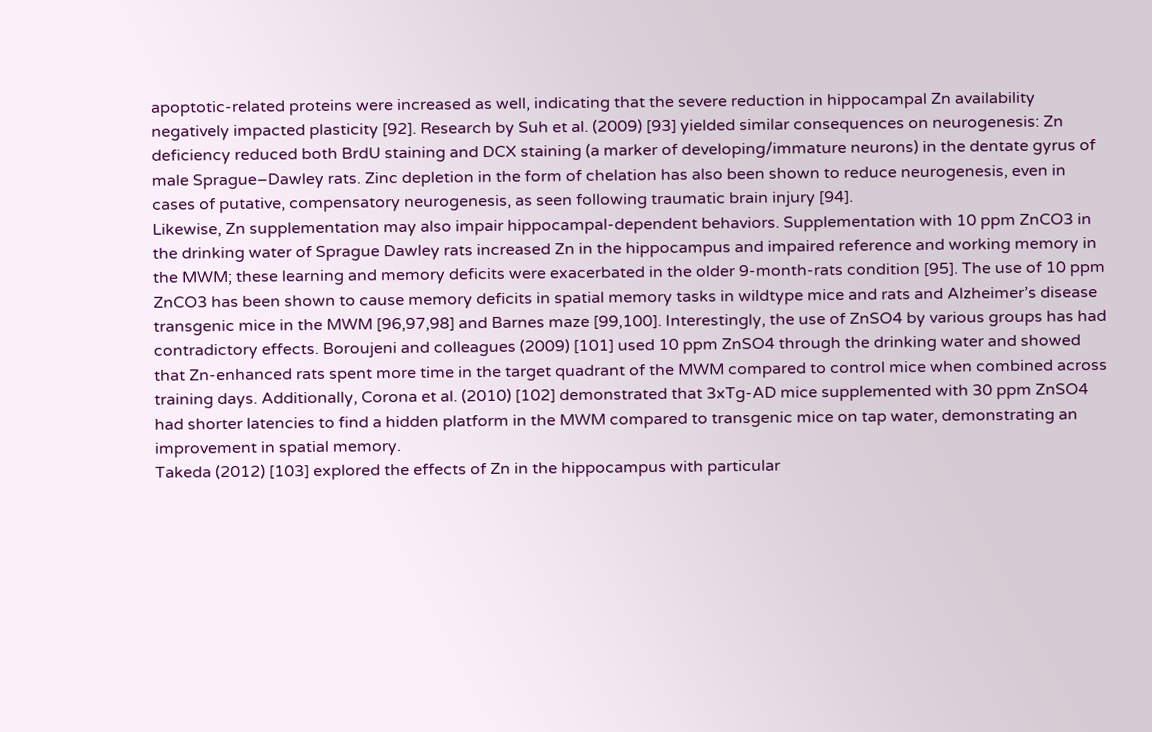apoptotic-related proteins were increased as well, indicating that the severe reduction in hippocampal Zn availability negatively impacted plasticity [92]. Research by Suh et al. (2009) [93] yielded similar consequences on neurogenesis: Zn deficiency reduced both BrdU staining and DCX staining (a marker of developing/immature neurons) in the dentate gyrus of male Sprague–Dawley rats. Zinc depletion in the form of chelation has also been shown to reduce neurogenesis, even in cases of putative, compensatory neurogenesis, as seen following traumatic brain injury [94].
Likewise, Zn supplementation may also impair hippocampal-dependent behaviors. Supplementation with 10 ppm ZnCO3 in the drinking water of Sprague Dawley rats increased Zn in the hippocampus and impaired reference and working memory in the MWM; these learning and memory deficits were exacerbated in the older 9-month-rats condition [95]. The use of 10 ppm ZnCO3 has been shown to cause memory deficits in spatial memory tasks in wildtype mice and rats and Alzheimer’s disease transgenic mice in the MWM [96,97,98] and Barnes maze [99,100]. Interestingly, the use of ZnSO4 by various groups has had contradictory effects. Boroujeni and colleagues (2009) [101] used 10 ppm ZnSO4 through the drinking water and showed that Zn-enhanced rats spent more time in the target quadrant of the MWM compared to control mice when combined across training days. Additionally, Corona et al. (2010) [102] demonstrated that 3xTg-AD mice supplemented with 30 ppm ZnSO4 had shorter latencies to find a hidden platform in the MWM compared to transgenic mice on tap water, demonstrating an improvement in spatial memory.
Takeda (2012) [103] explored the effects of Zn in the hippocampus with particular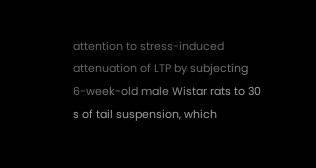attention to stress-induced attenuation of LTP by subjecting 6-week-old male Wistar rats to 30 s of tail suspension, which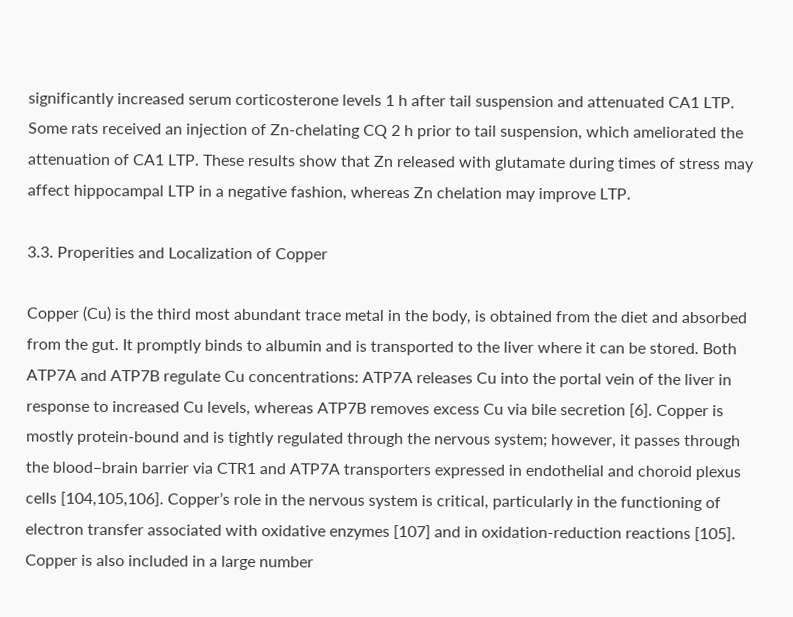significantly increased serum corticosterone levels 1 h after tail suspension and attenuated CA1 LTP. Some rats received an injection of Zn-chelating CQ 2 h prior to tail suspension, which ameliorated the attenuation of CA1 LTP. These results show that Zn released with glutamate during times of stress may affect hippocampal LTP in a negative fashion, whereas Zn chelation may improve LTP.

3.3. Properities and Localization of Copper

Copper (Cu) is the third most abundant trace metal in the body, is obtained from the diet and absorbed from the gut. It promptly binds to albumin and is transported to the liver where it can be stored. Both ATP7A and ATP7B regulate Cu concentrations: ATP7A releases Cu into the portal vein of the liver in response to increased Cu levels, whereas ATP7B removes excess Cu via bile secretion [6]. Copper is mostly protein-bound and is tightly regulated through the nervous system; however, it passes through the blood–brain barrier via CTR1 and ATP7A transporters expressed in endothelial and choroid plexus cells [104,105,106]. Copper’s role in the nervous system is critical, particularly in the functioning of electron transfer associated with oxidative enzymes [107] and in oxidation-reduction reactions [105]. Copper is also included in a large number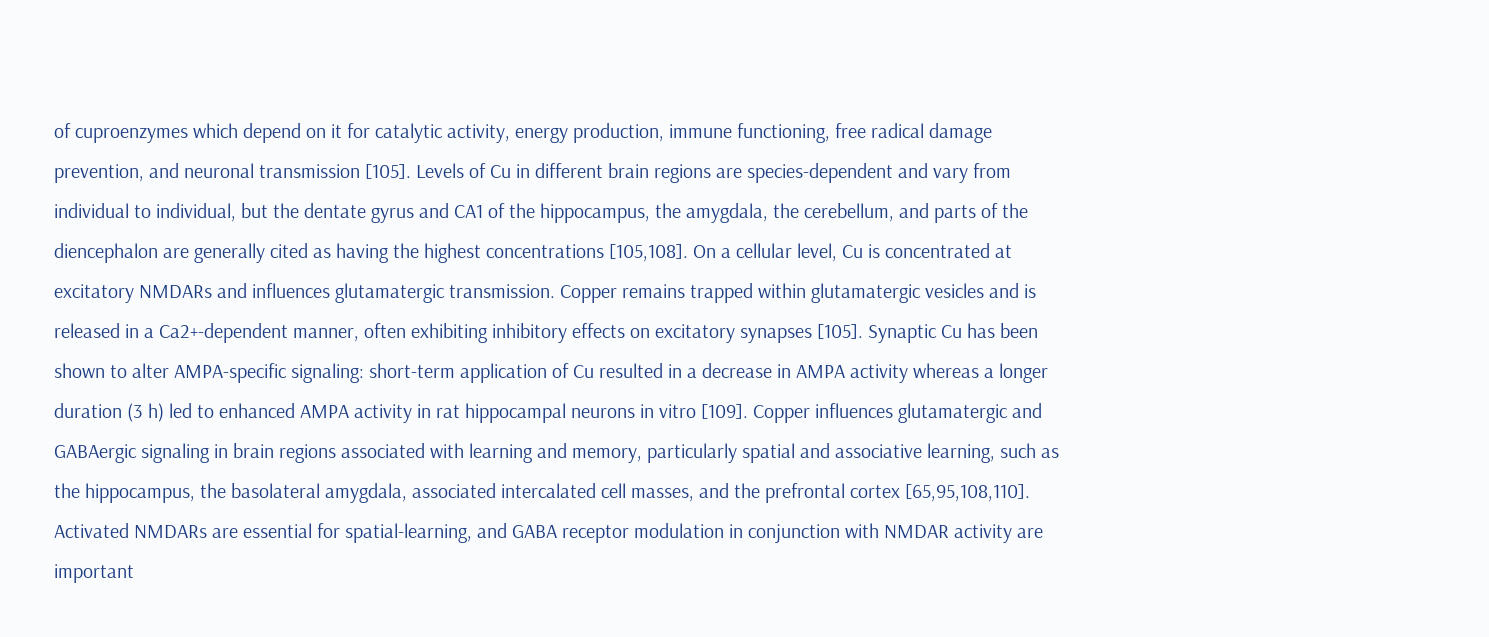of cuproenzymes which depend on it for catalytic activity, energy production, immune functioning, free radical damage prevention, and neuronal transmission [105]. Levels of Cu in different brain regions are species-dependent and vary from individual to individual, but the dentate gyrus and CA1 of the hippocampus, the amygdala, the cerebellum, and parts of the diencephalon are generally cited as having the highest concentrations [105,108]. On a cellular level, Cu is concentrated at excitatory NMDARs and influences glutamatergic transmission. Copper remains trapped within glutamatergic vesicles and is released in a Ca2+-dependent manner, often exhibiting inhibitory effects on excitatory synapses [105]. Synaptic Cu has been shown to alter AMPA-specific signaling: short-term application of Cu resulted in a decrease in AMPA activity whereas a longer duration (3 h) led to enhanced AMPA activity in rat hippocampal neurons in vitro [109]. Copper influences glutamatergic and GABAergic signaling in brain regions associated with learning and memory, particularly spatial and associative learning, such as the hippocampus, the basolateral amygdala, associated intercalated cell masses, and the prefrontal cortex [65,95,108,110]. Activated NMDARs are essential for spatial-learning, and GABA receptor modulation in conjunction with NMDAR activity are important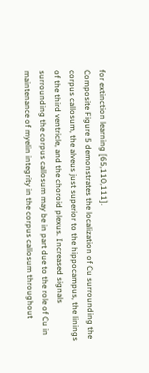for extinction learning [65,110,111].
Composite Figure 5 demonstrates the localization of Cu surrounding the corpus callosum, the alveus just superior to the hippocampus, the linings of the third ventricle, and the choroid plexus. Increased signals surrounding the corpus callosum may be in part due to the role of Cu in maintenance of myelin integrity in the corpus callosum throughout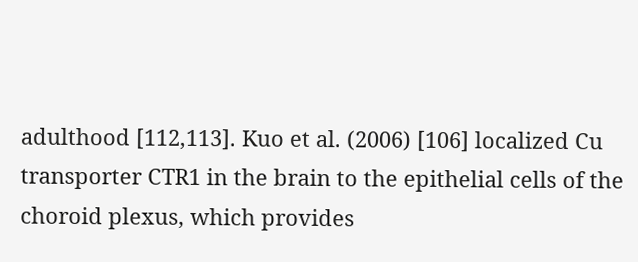adulthood [112,113]. Kuo et al. (2006) [106] localized Cu transporter CTR1 in the brain to the epithelial cells of the choroid plexus, which provides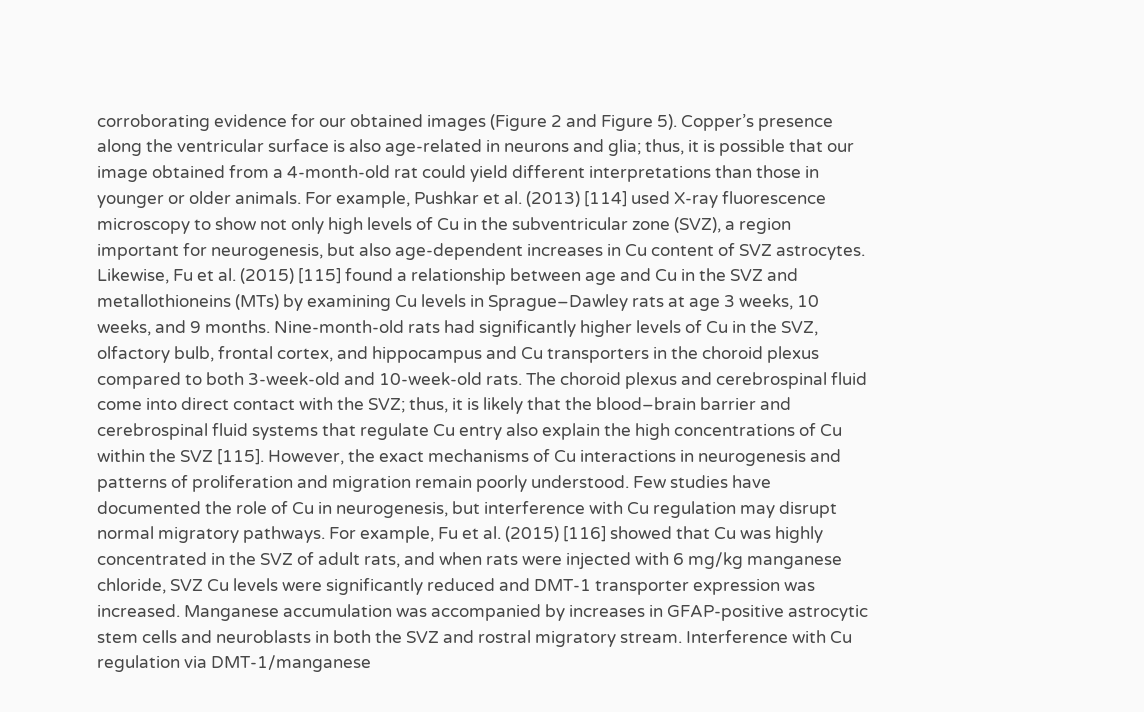corroborating evidence for our obtained images (Figure 2 and Figure 5). Copper’s presence along the ventricular surface is also age-related in neurons and glia; thus, it is possible that our image obtained from a 4-month-old rat could yield different interpretations than those in younger or older animals. For example, Pushkar et al. (2013) [114] used X-ray fluorescence microscopy to show not only high levels of Cu in the subventricular zone (SVZ), a region important for neurogenesis, but also age-dependent increases in Cu content of SVZ astrocytes. Likewise, Fu et al. (2015) [115] found a relationship between age and Cu in the SVZ and metallothioneins (MTs) by examining Cu levels in Sprague–Dawley rats at age 3 weeks, 10 weeks, and 9 months. Nine-month-old rats had significantly higher levels of Cu in the SVZ, olfactory bulb, frontal cortex, and hippocampus and Cu transporters in the choroid plexus compared to both 3-week-old and 10-week-old rats. The choroid plexus and cerebrospinal fluid come into direct contact with the SVZ; thus, it is likely that the blood–brain barrier and cerebrospinal fluid systems that regulate Cu entry also explain the high concentrations of Cu within the SVZ [115]. However, the exact mechanisms of Cu interactions in neurogenesis and patterns of proliferation and migration remain poorly understood. Few studies have documented the role of Cu in neurogenesis, but interference with Cu regulation may disrupt normal migratory pathways. For example, Fu et al. (2015) [116] showed that Cu was highly concentrated in the SVZ of adult rats, and when rats were injected with 6 mg/kg manganese chloride, SVZ Cu levels were significantly reduced and DMT-1 transporter expression was increased. Manganese accumulation was accompanied by increases in GFAP-positive astrocytic stem cells and neuroblasts in both the SVZ and rostral migratory stream. Interference with Cu regulation via DMT-1/manganese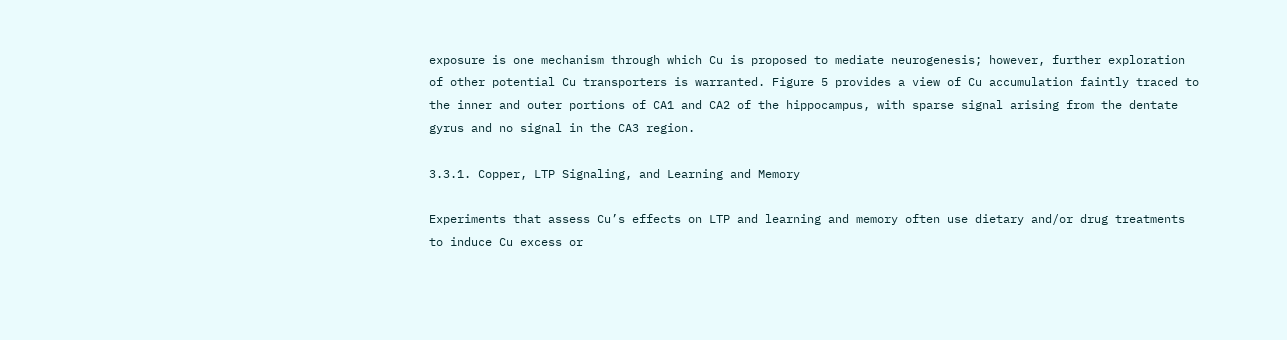exposure is one mechanism through which Cu is proposed to mediate neurogenesis; however, further exploration of other potential Cu transporters is warranted. Figure 5 provides a view of Cu accumulation faintly traced to the inner and outer portions of CA1 and CA2 of the hippocampus, with sparse signal arising from the dentate gyrus and no signal in the CA3 region.

3.3.1. Copper, LTP Signaling, and Learning and Memory

Experiments that assess Cu’s effects on LTP and learning and memory often use dietary and/or drug treatments to induce Cu excess or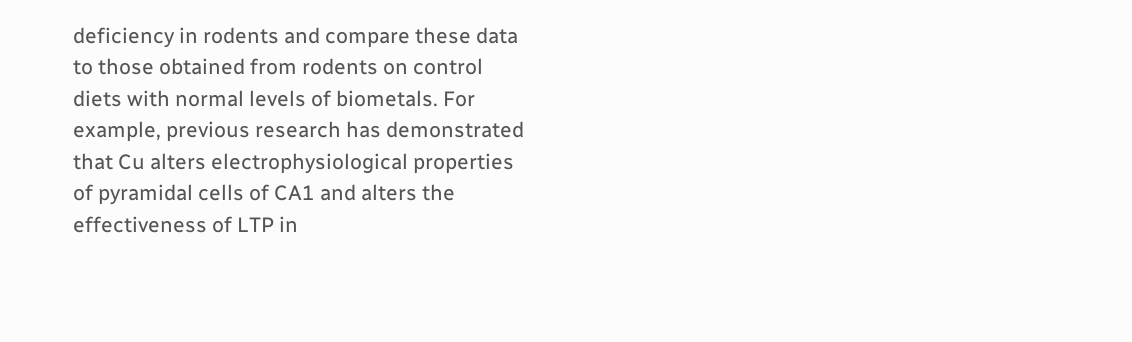deficiency in rodents and compare these data to those obtained from rodents on control diets with normal levels of biometals. For example, previous research has demonstrated that Cu alters electrophysiological properties of pyramidal cells of CA1 and alters the effectiveness of LTP in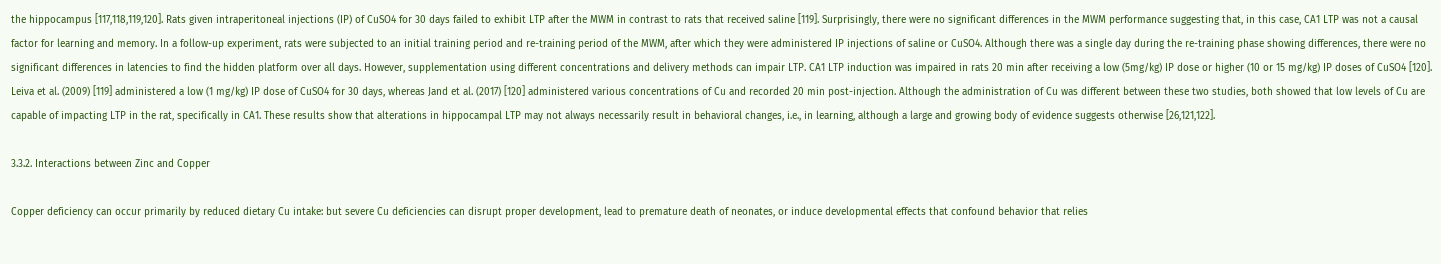the hippocampus [117,118,119,120]. Rats given intraperitoneal injections (IP) of CuSO4 for 30 days failed to exhibit LTP after the MWM in contrast to rats that received saline [119]. Surprisingly, there were no significant differences in the MWM performance suggesting that, in this case, CA1 LTP was not a causal factor for learning and memory. In a follow-up experiment, rats were subjected to an initial training period and re-training period of the MWM, after which they were administered IP injections of saline or CuSO4. Although there was a single day during the re-training phase showing differences, there were no significant differences in latencies to find the hidden platform over all days. However, supplementation using different concentrations and delivery methods can impair LTP. CA1 LTP induction was impaired in rats 20 min after receiving a low (5mg/kg) IP dose or higher (10 or 15 mg/kg) IP doses of CuSO4 [120]. Leiva et al. (2009) [119] administered a low (1 mg/kg) IP dose of CuSO4 for 30 days, whereas Jand et al. (2017) [120] administered various concentrations of Cu and recorded 20 min post-injection. Although the administration of Cu was different between these two studies, both showed that low levels of Cu are capable of impacting LTP in the rat, specifically in CA1. These results show that alterations in hippocampal LTP may not always necessarily result in behavioral changes, i.e., in learning, although a large and growing body of evidence suggests otherwise [26,121,122].

3.3.2. Interactions between Zinc and Copper

Copper deficiency can occur primarily by reduced dietary Cu intake: but severe Cu deficiencies can disrupt proper development, lead to premature death of neonates, or induce developmental effects that confound behavior that relies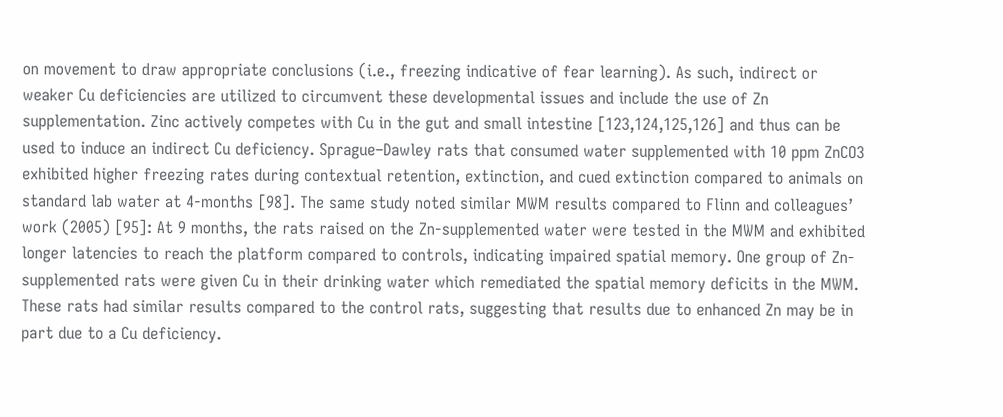on movement to draw appropriate conclusions (i.e., freezing indicative of fear learning). As such, indirect or weaker Cu deficiencies are utilized to circumvent these developmental issues and include the use of Zn supplementation. Zinc actively competes with Cu in the gut and small intestine [123,124,125,126] and thus can be used to induce an indirect Cu deficiency. Sprague–Dawley rats that consumed water supplemented with 10 ppm ZnCO3 exhibited higher freezing rates during contextual retention, extinction, and cued extinction compared to animals on standard lab water at 4-months [98]. The same study noted similar MWM results compared to Flinn and colleagues’ work (2005) [95]: At 9 months, the rats raised on the Zn-supplemented water were tested in the MWM and exhibited longer latencies to reach the platform compared to controls, indicating impaired spatial memory. One group of Zn-supplemented rats were given Cu in their drinking water which remediated the spatial memory deficits in the MWM. These rats had similar results compared to the control rats, suggesting that results due to enhanced Zn may be in part due to a Cu deficiency.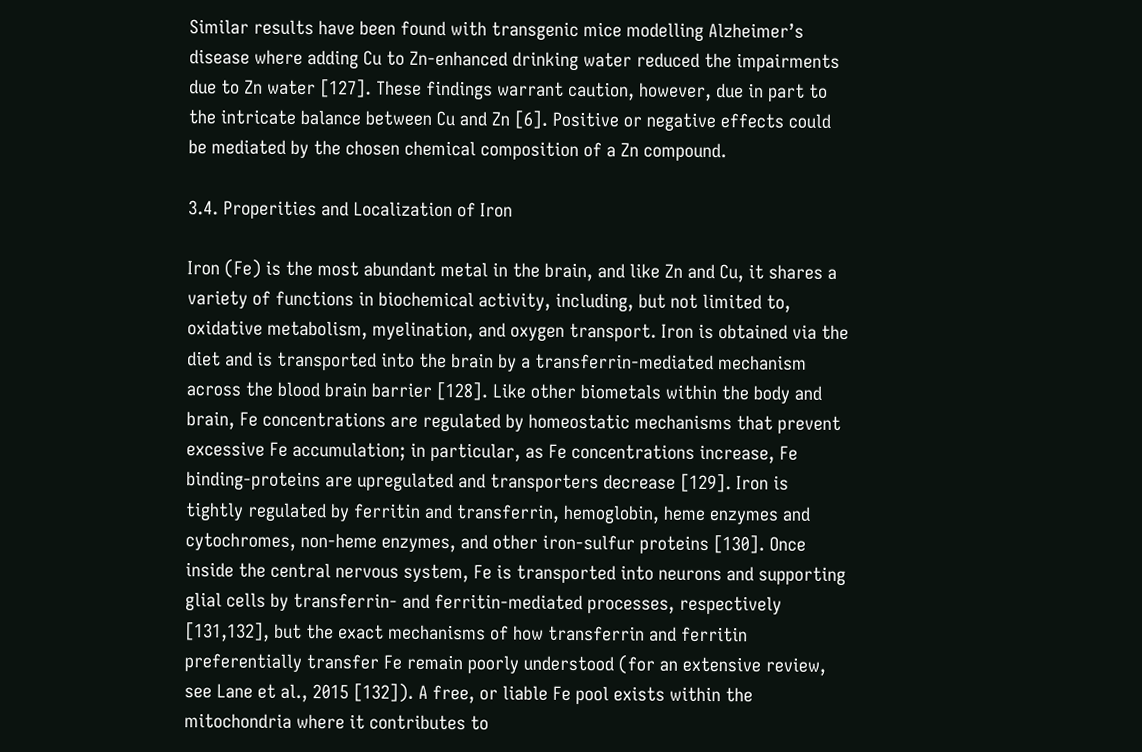Similar results have been found with transgenic mice modelling Alzheimer’s disease where adding Cu to Zn-enhanced drinking water reduced the impairments due to Zn water [127]. These findings warrant caution, however, due in part to the intricate balance between Cu and Zn [6]. Positive or negative effects could be mediated by the chosen chemical composition of a Zn compound.

3.4. Properities and Localization of Iron

Iron (Fe) is the most abundant metal in the brain, and like Zn and Cu, it shares a variety of functions in biochemical activity, including, but not limited to, oxidative metabolism, myelination, and oxygen transport. Iron is obtained via the diet and is transported into the brain by a transferrin-mediated mechanism across the blood brain barrier [128]. Like other biometals within the body and brain, Fe concentrations are regulated by homeostatic mechanisms that prevent excessive Fe accumulation; in particular, as Fe concentrations increase, Fe binding-proteins are upregulated and transporters decrease [129]. Iron is tightly regulated by ferritin and transferrin, hemoglobin, heme enzymes and cytochromes, non-heme enzymes, and other iron-sulfur proteins [130]. Once inside the central nervous system, Fe is transported into neurons and supporting glial cells by transferrin- and ferritin-mediated processes, respectively [131,132], but the exact mechanisms of how transferrin and ferritin preferentially transfer Fe remain poorly understood (for an extensive review, see Lane et al., 2015 [132]). A free, or liable Fe pool exists within the mitochondria where it contributes to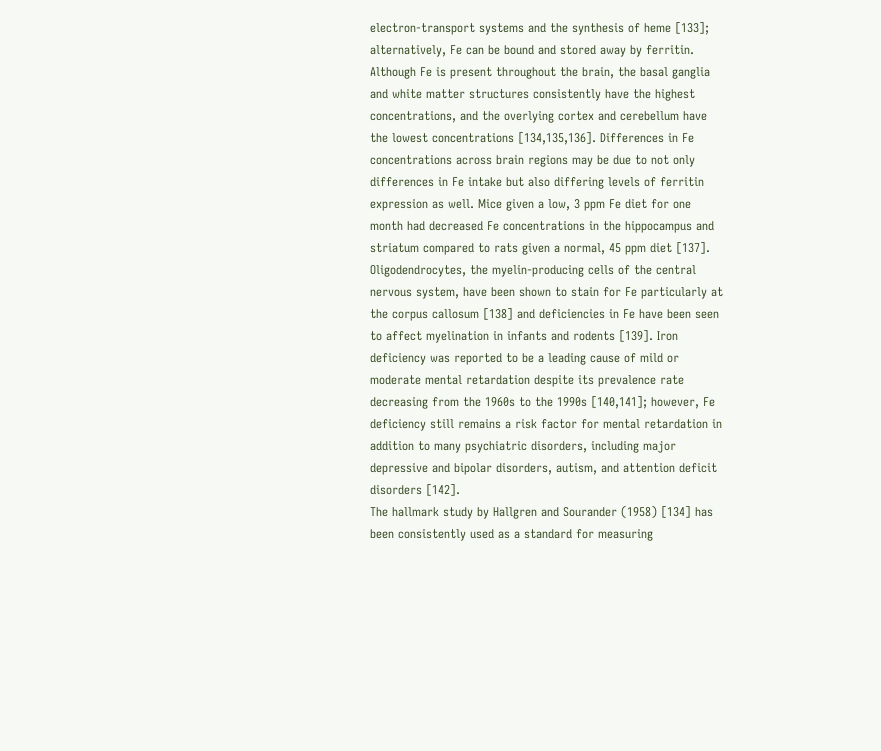electron-transport systems and the synthesis of heme [133]; alternatively, Fe can be bound and stored away by ferritin. Although Fe is present throughout the brain, the basal ganglia and white matter structures consistently have the highest concentrations, and the overlying cortex and cerebellum have the lowest concentrations [134,135,136]. Differences in Fe concentrations across brain regions may be due to not only differences in Fe intake but also differing levels of ferritin expression as well. Mice given a low, 3 ppm Fe diet for one month had decreased Fe concentrations in the hippocampus and striatum compared to rats given a normal, 45 ppm diet [137]. Oligodendrocytes, the myelin-producing cells of the central nervous system, have been shown to stain for Fe particularly at the corpus callosum [138] and deficiencies in Fe have been seen to affect myelination in infants and rodents [139]. Iron deficiency was reported to be a leading cause of mild or moderate mental retardation despite its prevalence rate decreasing from the 1960s to the 1990s [140,141]; however, Fe deficiency still remains a risk factor for mental retardation in addition to many psychiatric disorders, including major depressive and bipolar disorders, autism, and attention deficit disorders [142].
The hallmark study by Hallgren and Sourander (1958) [134] has been consistently used as a standard for measuring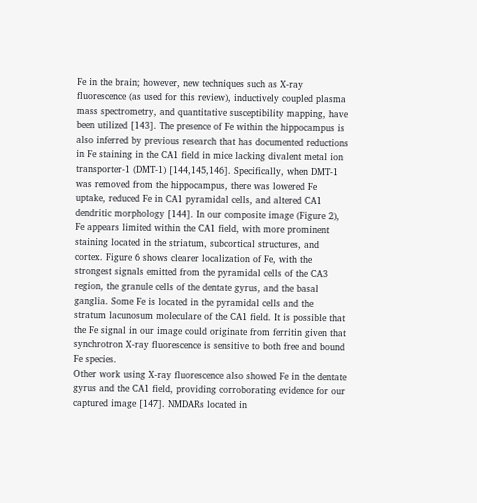Fe in the brain; however, new techniques such as X-ray fluorescence (as used for this review), inductively coupled plasma mass spectrometry, and quantitative susceptibility mapping, have been utilized [143]. The presence of Fe within the hippocampus is also inferred by previous research that has documented reductions in Fe staining in the CA1 field in mice lacking divalent metal ion transporter-1 (DMT-1) [144,145,146]. Specifically, when DMT-1 was removed from the hippocampus, there was lowered Fe uptake, reduced Fe in CA1 pyramidal cells, and altered CA1 dendritic morphology [144]. In our composite image (Figure 2), Fe appears limited within the CA1 field, with more prominent staining located in the striatum, subcortical structures, and cortex. Figure 6 shows clearer localization of Fe, with the strongest signals emitted from the pyramidal cells of the CA3 region, the granule cells of the dentate gyrus, and the basal ganglia. Some Fe is located in the pyramidal cells and the stratum lacunosum moleculare of the CA1 field. It is possible that the Fe signal in our image could originate from ferritin given that synchrotron X-ray fluorescence is sensitive to both free and bound Fe species.
Other work using X-ray fluorescence also showed Fe in the dentate gyrus and the CA1 field, providing corroborating evidence for our captured image [147]. NMDARs located in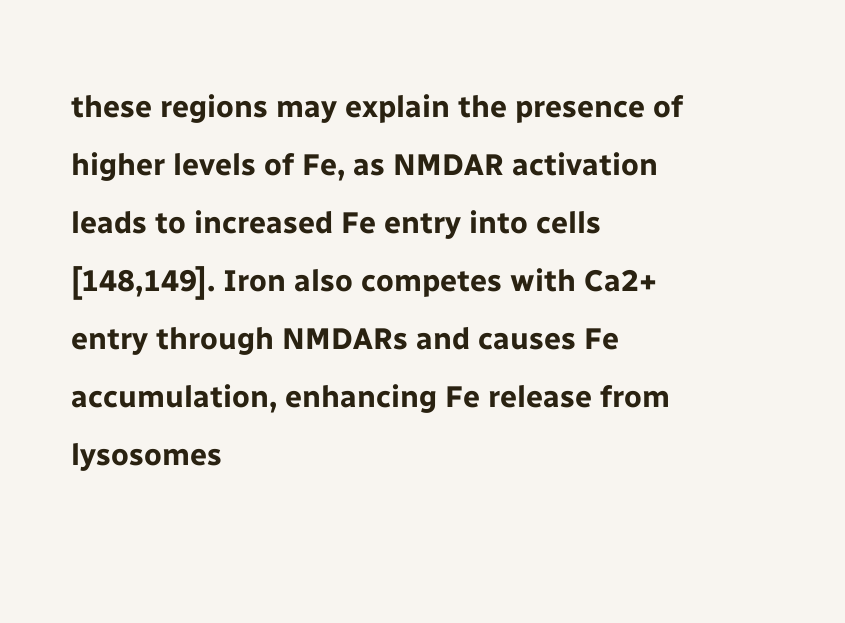these regions may explain the presence of higher levels of Fe, as NMDAR activation leads to increased Fe entry into cells [148,149]. Iron also competes with Ca2+ entry through NMDARs and causes Fe accumulation, enhancing Fe release from lysosomes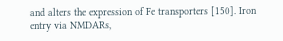and alters the expression of Fe transporters [150]. Iron entry via NMDARs,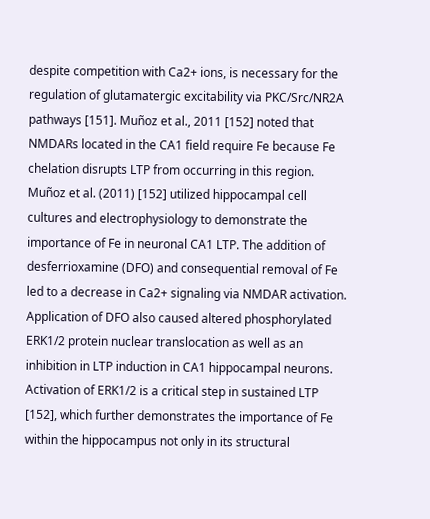despite competition with Ca2+ ions, is necessary for the regulation of glutamatergic excitability via PKC/Src/NR2A pathways [151]. Muñoz et al., 2011 [152] noted that NMDARs located in the CA1 field require Fe because Fe chelation disrupts LTP from occurring in this region. Muñoz et al. (2011) [152] utilized hippocampal cell cultures and electrophysiology to demonstrate the importance of Fe in neuronal CA1 LTP. The addition of desferrioxamine (DFO) and consequential removal of Fe led to a decrease in Ca2+ signaling via NMDAR activation. Application of DFO also caused altered phosphorylated ERK1/2 protein nuclear translocation as well as an inhibition in LTP induction in CA1 hippocampal neurons. Activation of ERK1/2 is a critical step in sustained LTP [152], which further demonstrates the importance of Fe within the hippocampus not only in its structural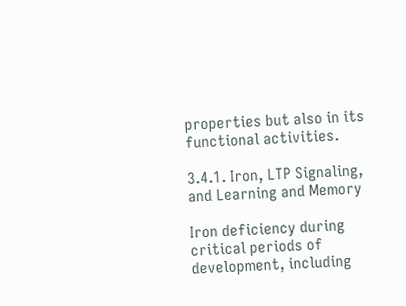properties but also in its functional activities.

3.4.1. Iron, LTP Signaling, and Learning and Memory

Iron deficiency during critical periods of development, including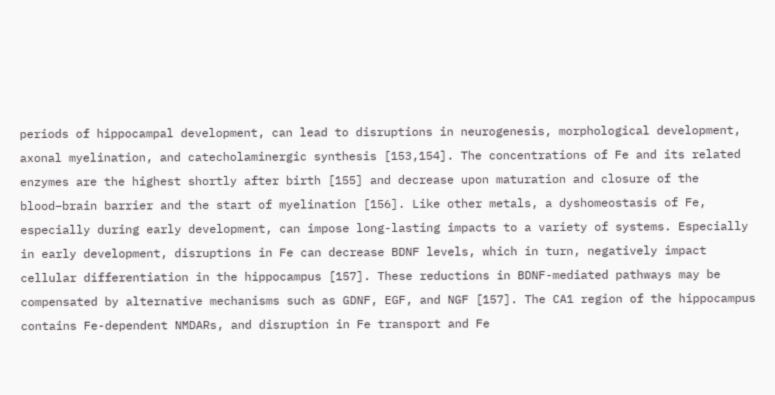periods of hippocampal development, can lead to disruptions in neurogenesis, morphological development, axonal myelination, and catecholaminergic synthesis [153,154]. The concentrations of Fe and its related enzymes are the highest shortly after birth [155] and decrease upon maturation and closure of the blood–brain barrier and the start of myelination [156]. Like other metals, a dyshomeostasis of Fe, especially during early development, can impose long-lasting impacts to a variety of systems. Especially in early development, disruptions in Fe can decrease BDNF levels, which in turn, negatively impact cellular differentiation in the hippocampus [157]. These reductions in BDNF-mediated pathways may be compensated by alternative mechanisms such as GDNF, EGF, and NGF [157]. The CA1 region of the hippocampus contains Fe-dependent NMDARs, and disruption in Fe transport and Fe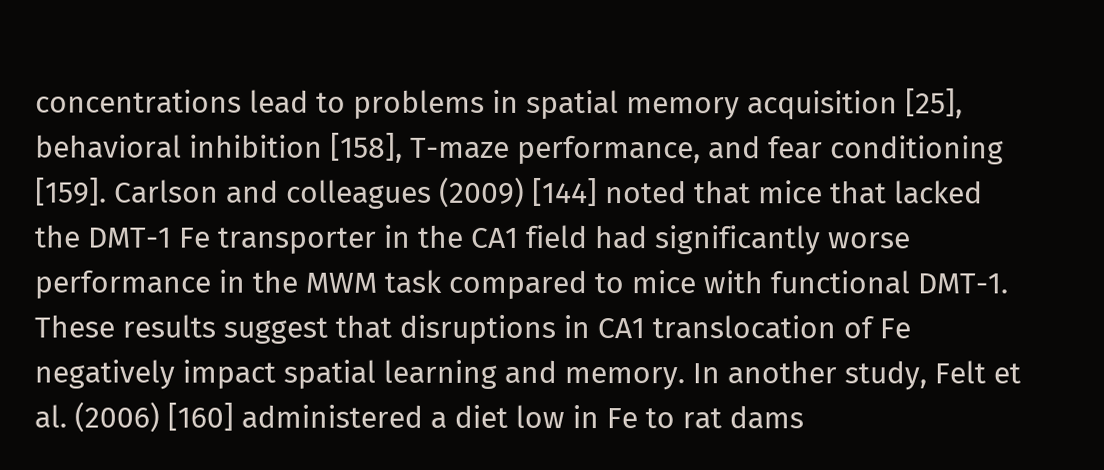concentrations lead to problems in spatial memory acquisition [25], behavioral inhibition [158], T-maze performance, and fear conditioning [159]. Carlson and colleagues (2009) [144] noted that mice that lacked the DMT-1 Fe transporter in the CA1 field had significantly worse performance in the MWM task compared to mice with functional DMT-1. These results suggest that disruptions in CA1 translocation of Fe negatively impact spatial learning and memory. In another study, Felt et al. (2006) [160] administered a diet low in Fe to rat dams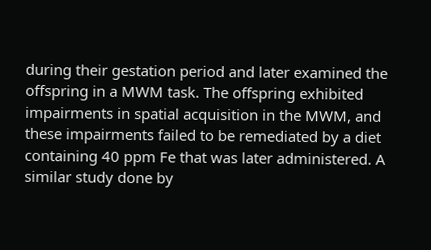during their gestation period and later examined the offspring in a MWM task. The offspring exhibited impairments in spatial acquisition in the MWM, and these impairments failed to be remediated by a diet containing 40 ppm Fe that was later administered. A similar study done by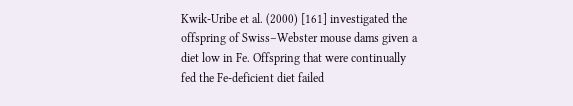Kwik-Uribe et al. (2000) [161] investigated the offspring of Swiss–Webster mouse dams given a diet low in Fe. Offspring that were continually fed the Fe-deficient diet failed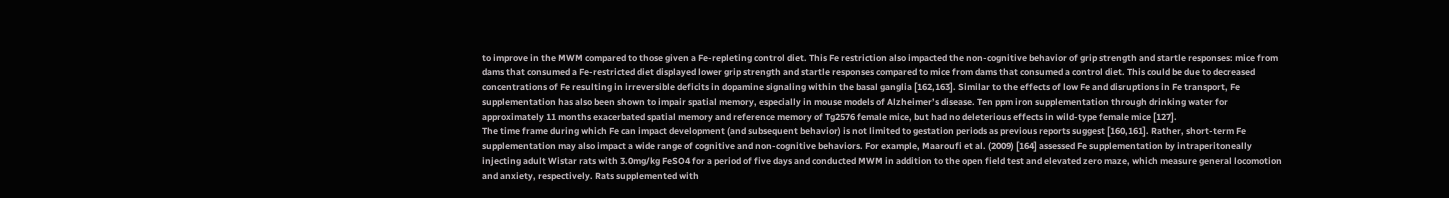to improve in the MWM compared to those given a Fe-repleting control diet. This Fe restriction also impacted the non-cognitive behavior of grip strength and startle responses: mice from dams that consumed a Fe-restricted diet displayed lower grip strength and startle responses compared to mice from dams that consumed a control diet. This could be due to decreased concentrations of Fe resulting in irreversible deficits in dopamine signaling within the basal ganglia [162,163]. Similar to the effects of low Fe and disruptions in Fe transport, Fe supplementation has also been shown to impair spatial memory, especially in mouse models of Alzheimer’s disease. Ten ppm iron supplementation through drinking water for approximately 11 months exacerbated spatial memory and reference memory of Tg2576 female mice, but had no deleterious effects in wild-type female mice [127].
The time frame during which Fe can impact development (and subsequent behavior) is not limited to gestation periods as previous reports suggest [160,161]. Rather, short-term Fe supplementation may also impact a wide range of cognitive and non-cognitive behaviors. For example, Maaroufi et al. (2009) [164] assessed Fe supplementation by intraperitoneally injecting adult Wistar rats with 3.0mg/kg FeSO4 for a period of five days and conducted MWM in addition to the open field test and elevated zero maze, which measure general locomotion and anxiety, respectively. Rats supplemented with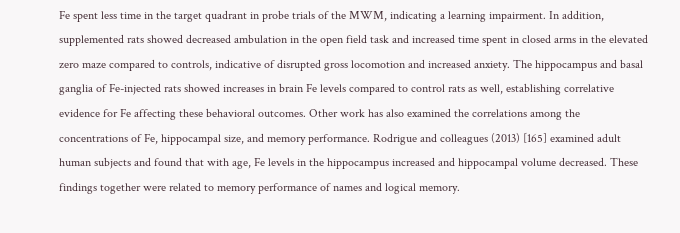Fe spent less time in the target quadrant in probe trials of the MWM, indicating a learning impairment. In addition, supplemented rats showed decreased ambulation in the open field task and increased time spent in closed arms in the elevated zero maze compared to controls, indicative of disrupted gross locomotion and increased anxiety. The hippocampus and basal ganglia of Fe-injected rats showed increases in brain Fe levels compared to control rats as well, establishing correlative evidence for Fe affecting these behavioral outcomes. Other work has also examined the correlations among the concentrations of Fe, hippocampal size, and memory performance. Rodrigue and colleagues (2013) [165] examined adult human subjects and found that with age, Fe levels in the hippocampus increased and hippocampal volume decreased. These findings together were related to memory performance of names and logical memory.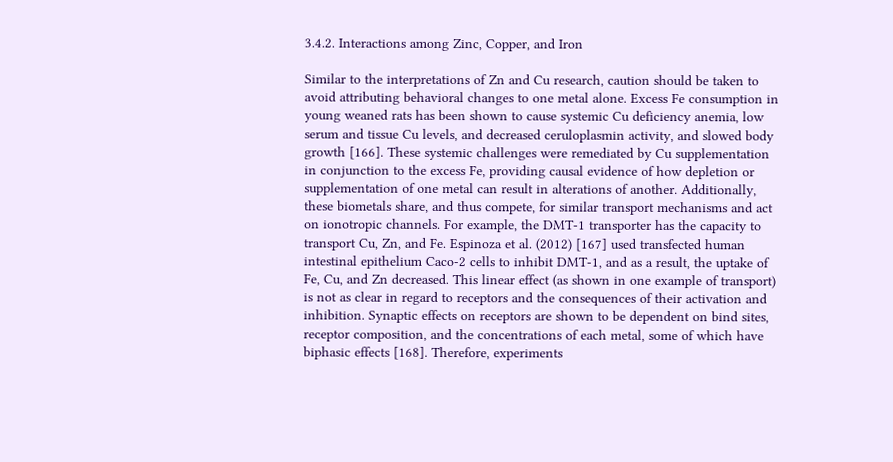3.4.2. Interactions among Zinc, Copper, and Iron

Similar to the interpretations of Zn and Cu research, caution should be taken to avoid attributing behavioral changes to one metal alone. Excess Fe consumption in young weaned rats has been shown to cause systemic Cu deficiency anemia, low serum and tissue Cu levels, and decreased ceruloplasmin activity, and slowed body growth [166]. These systemic challenges were remediated by Cu supplementation in conjunction to the excess Fe, providing causal evidence of how depletion or supplementation of one metal can result in alterations of another. Additionally, these biometals share, and thus compete, for similar transport mechanisms and act on ionotropic channels. For example, the DMT-1 transporter has the capacity to transport Cu, Zn, and Fe. Espinoza et al. (2012) [167] used transfected human intestinal epithelium Caco-2 cells to inhibit DMT-1, and as a result, the uptake of Fe, Cu, and Zn decreased. This linear effect (as shown in one example of transport) is not as clear in regard to receptors and the consequences of their activation and inhibition. Synaptic effects on receptors are shown to be dependent on bind sites, receptor composition, and the concentrations of each metal, some of which have biphasic effects [168]. Therefore, experiments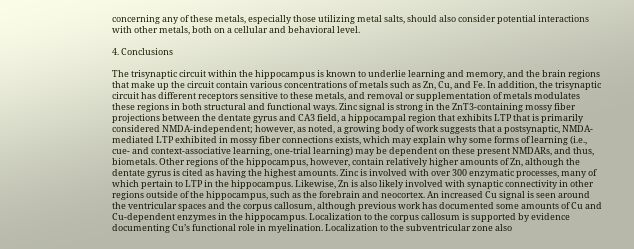concerning any of these metals, especially those utilizing metal salts, should also consider potential interactions with other metals, both on a cellular and behavioral level.

4. Conclusions

The trisynaptic circuit within the hippocampus is known to underlie learning and memory, and the brain regions that make up the circuit contain various concentrations of metals such as Zn, Cu, and Fe. In addition, the trisynaptic circuit has different receptors sensitive to these metals, and removal or supplementation of metals modulates these regions in both structural and functional ways. Zinc signal is strong in the ZnT3-containing mossy fiber projections between the dentate gyrus and CA3 field, a hippocampal region that exhibits LTP that is primarily considered NMDA-independent; however, as noted, a growing body of work suggests that a postsynaptic, NMDA-mediated LTP exhibited in mossy fiber connections exists, which may explain why some forms of learning (i.e., cue- and context-associative learning, one-trial learning) may be dependent on these present NMDARs, and thus, biometals. Other regions of the hippocampus, however, contain relatively higher amounts of Zn, although the dentate gyrus is cited as having the highest amounts. Zinc is involved with over 300 enzymatic processes, many of which pertain to LTP in the hippocampus. Likewise, Zn is also likely involved with synaptic connectivity in other regions outside of the hippocampus, such as the forebrain and neocortex. An increased Cu signal is seen around the ventricular spaces and the corpus callosum, although previous work has documented some amounts of Cu and Cu-dependent enzymes in the hippocampus. Localization to the corpus callosum is supported by evidence documenting Cu’s functional role in myelination. Localization to the subventricular zone also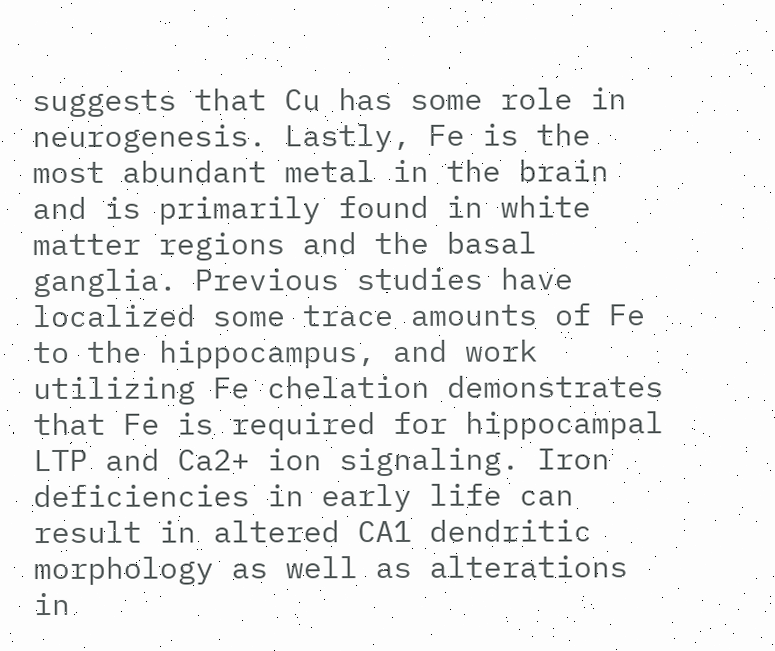suggests that Cu has some role in neurogenesis. Lastly, Fe is the most abundant metal in the brain and is primarily found in white matter regions and the basal ganglia. Previous studies have localized some trace amounts of Fe to the hippocampus, and work utilizing Fe chelation demonstrates that Fe is required for hippocampal LTP and Ca2+ ion signaling. Iron deficiencies in early life can result in altered CA1 dendritic morphology as well as alterations in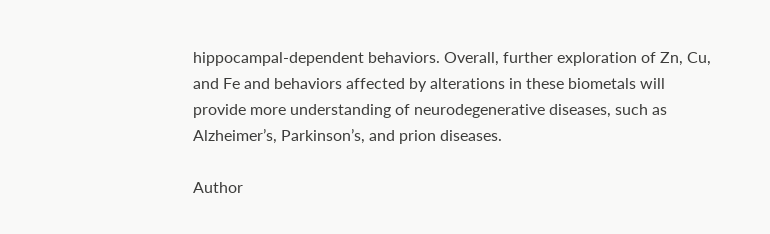hippocampal-dependent behaviors. Overall, further exploration of Zn, Cu, and Fe and behaviors affected by alterations in these biometals will provide more understanding of neurodegenerative diseases, such as Alzheimer’s, Parkinson’s, and prion diseases.

Author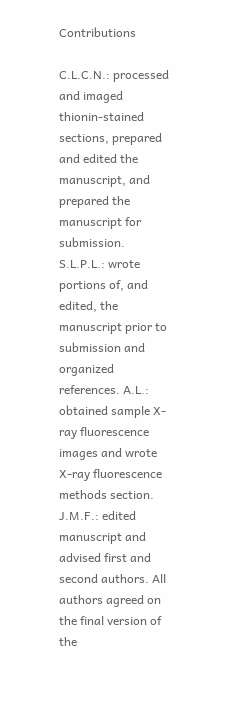Contributions

C.L.C.N.: processed and imaged thionin-stained sections, prepared and edited the manuscript, and prepared the manuscript for submission. S.L.P.L.: wrote portions of, and edited, the manuscript prior to submission and organized references. A.L.: obtained sample X-ray fluorescence images and wrote X-ray fluorescence methods section. J.M.F.: edited manuscript and advised first and second authors. All authors agreed on the final version of the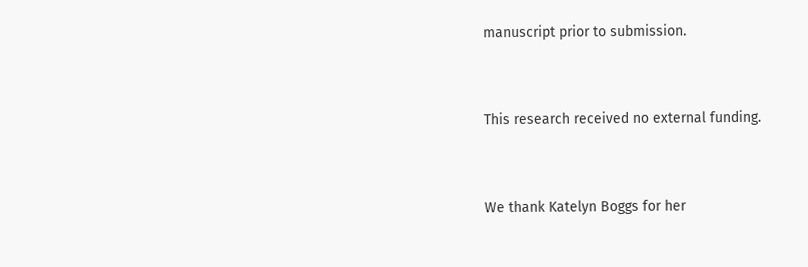manuscript prior to submission.


This research received no external funding.


We thank Katelyn Boggs for her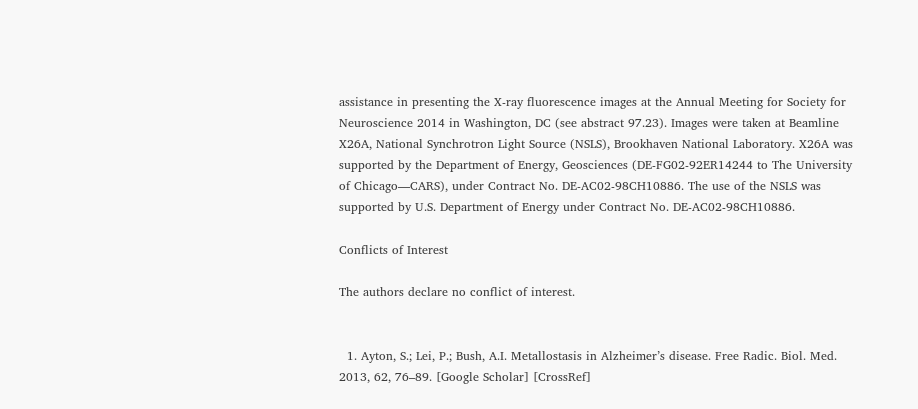assistance in presenting the X-ray fluorescence images at the Annual Meeting for Society for Neuroscience 2014 in Washington, DC (see abstract 97.23). Images were taken at Beamline X26A, National Synchrotron Light Source (NSLS), Brookhaven National Laboratory. X26A was supported by the Department of Energy, Geosciences (DE-FG02-92ER14244 to The University of Chicago—CARS), under Contract No. DE-AC02-98CH10886. The use of the NSLS was supported by U.S. Department of Energy under Contract No. DE-AC02-98CH10886.

Conflicts of Interest

The authors declare no conflict of interest.


  1. Ayton, S.; Lei, P.; Bush, A.I. Metallostasis in Alzheimer’s disease. Free Radic. Biol. Med. 2013, 62, 76–89. [Google Scholar] [CrossRef]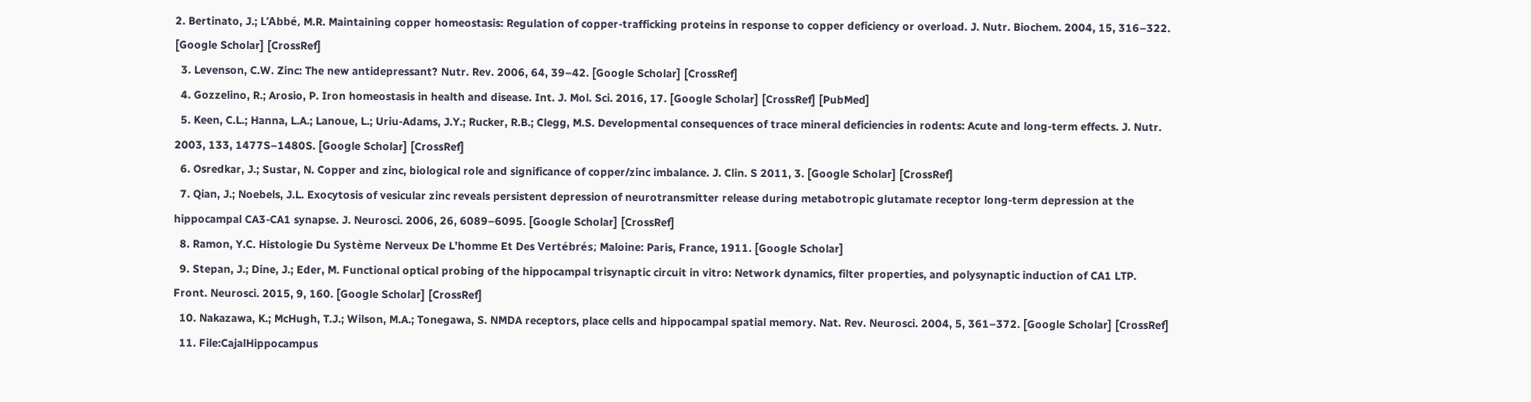2. Bertinato, J.; L’Abbé, M.R. Maintaining copper homeostasis: Regulation of copper-trafficking proteins in response to copper deficiency or overload. J. Nutr. Biochem. 2004, 15, 316–322. [Google Scholar] [CrossRef]
  3. Levenson, C.W. Zinc: The new antidepressant? Nutr. Rev. 2006, 64, 39–42. [Google Scholar] [CrossRef]
  4. Gozzelino, R.; Arosio, P. Iron homeostasis in health and disease. Int. J. Mol. Sci. 2016, 17. [Google Scholar] [CrossRef] [PubMed]
  5. Keen, C.L.; Hanna, L.A.; Lanoue, L.; Uriu-Adams, J.Y.; Rucker, R.B.; Clegg, M.S. Developmental consequences of trace mineral deficiencies in rodents: Acute and long-term effects. J. Nutr. 2003, 133, 1477S–1480S. [Google Scholar] [CrossRef]
  6. Osredkar, J.; Sustar, N. Copper and zinc, biological role and significance of copper/zinc imbalance. J. Clin. S 2011, 3. [Google Scholar] [CrossRef]
  7. Qian, J.; Noebels, J.L. Exocytosis of vesicular zinc reveals persistent depression of neurotransmitter release during metabotropic glutamate receptor long-term depression at the hippocampal CA3-CA1 synapse. J. Neurosci. 2006, 26, 6089–6095. [Google Scholar] [CrossRef]
  8. Ramon, Y.C. Histologie Du Système Nerveux De L’homme Et Des Vertébrés; Maloine: Paris, France, 1911. [Google Scholar]
  9. Stepan, J.; Dine, J.; Eder, M. Functional optical probing of the hippocampal trisynaptic circuit in vitro: Network dynamics, filter properties, and polysynaptic induction of CA1 LTP. Front. Neurosci. 2015, 9, 160. [Google Scholar] [CrossRef]
  10. Nakazawa, K.; McHugh, T.J.; Wilson, M.A.; Tonegawa, S. NMDA receptors, place cells and hippocampal spatial memory. Nat. Rev. Neurosci. 2004, 5, 361–372. [Google Scholar] [CrossRef]
  11. File:CajalHippocampus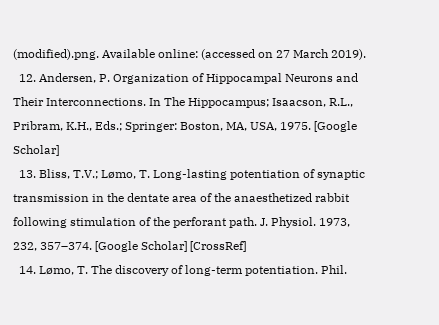(modified).png. Available online: (accessed on 27 March 2019).
  12. Andersen, P. Organization of Hippocampal Neurons and Their Interconnections. In The Hippocampus; Isaacson, R.L., Pribram, K.H., Eds.; Springer: Boston, MA, USA, 1975. [Google Scholar]
  13. Bliss, T.V.; Lømo, T. Long-lasting potentiation of synaptic transmission in the dentate area of the anaesthetized rabbit following stimulation of the perforant path. J. Physiol. 1973, 232, 357–374. [Google Scholar] [CrossRef]
  14. Lømo, T. The discovery of long-term potentiation. Phil.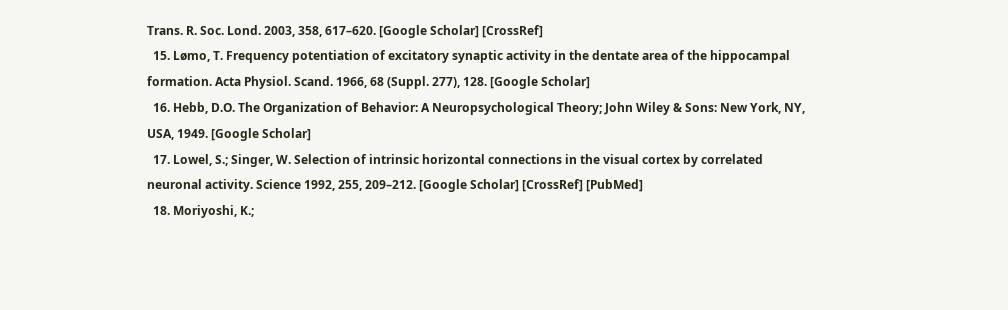Trans. R. Soc. Lond. 2003, 358, 617–620. [Google Scholar] [CrossRef]
  15. Lømo, T. Frequency potentiation of excitatory synaptic activity in the dentate area of the hippocampal formation. Acta Physiol. Scand. 1966, 68 (Suppl. 277), 128. [Google Scholar]
  16. Hebb, D.O. The Organization of Behavior: A Neuropsychological Theory; John Wiley & Sons: New York, NY, USA, 1949. [Google Scholar]
  17. Lowel, S.; Singer, W. Selection of intrinsic horizontal connections in the visual cortex by correlated neuronal activity. Science 1992, 255, 209–212. [Google Scholar] [CrossRef] [PubMed]
  18. Moriyoshi, K.;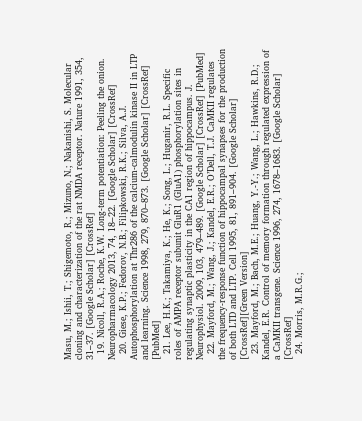Masu, M.; Ishii, T.; Shigemoto, R.; Mizuno, N.; Nakanishi, S. Molecular cloning and characterization of the rat NMDA receptor. Nature 1991, 354, 31–37. [Google Scholar] [CrossRef]
  19. Nicoll, R.A.; Roche, K.W. Long-term potentiation: Peeling the onion. Neuropharmacology 2013, 74, 18–22. [Google Scholar] [CrossRef]
  20. Giese, K.P.; Fedorov, N.B.; Filipkowski, R.K.; Silva, A.J. Autophosphorylation at Thr286 of the calcium-calmodulin kinase II in LTP and learning. Science 1998, 279, 870–873. [Google Scholar] [CrossRef] [PubMed]
  21. Lee, H.K.; Takamiya, K.; He, K.; Song, L.; Huganir, R.L. Specific roles of AMPA receptor subunit GluR1 (GluA1) phosphorylation sites in regulating synaptic plasticity in the CA1 region of hippocampus. J. Neurophysiol. 2009, 103, 479–489. [Google Scholar] [CrossRef] [PubMed]
  22. Mayford, M.; Wang, J.; Kandel, E.R.; O’Dell, T.J. CaMKII regulates the frequency-response function of hippocampal synapses for the production of both LTD and LTP. Cell 1995, 81, 891–904. [Google Scholar] [CrossRef][Green Version]
  23. Mayford, M.; Bach, M.E.; Huang, Y.-Y.; Wang, L.; Hawkins, R.D.; Kandel, E.R. Control of memory formation through regulated expression of a CaMKII transgene. Science 1996, 274, 1678–1683. [Google Scholar] [CrossRef]
  24. Morris, M.R.G.;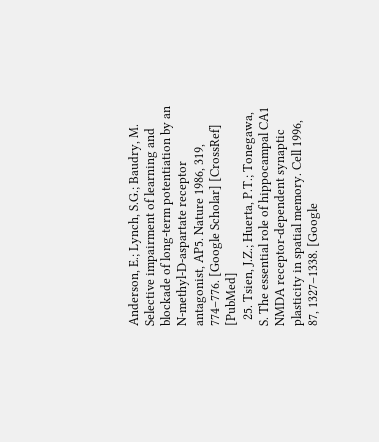Anderson, E.; Lynch, S.G.; Baudry, M. Selective impairment of learning and blockade of long-term potentiation by an N-methyl-D-aspartate receptor antagonist, AP5. Nature 1986, 319, 774–776. [Google Scholar] [CrossRef] [PubMed]
  25. Tsien, J.Z.; Huerta, P.T.; Tonegawa, S. The essential role of hippocampal CA1 NMDA receptor-dependent synaptic plasticity in spatial memory. Cell 1996, 87, 1327–1338. [Google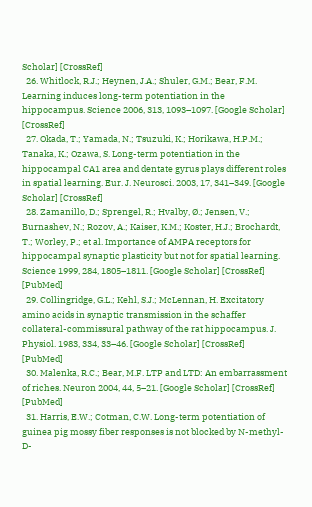Scholar] [CrossRef]
  26. Whitlock, R.J.; Heynen, J.A.; Shuler, G.M.; Bear, F.M. Learning induces long-term potentiation in the hippocampus. Science 2006, 313, 1093–1097. [Google Scholar] [CrossRef]
  27. Okada, T.; Yamada, N.; Tsuzuki, K.; Horikawa, H.P.M.; Tanaka, K.; Ozawa, S. Long-term potentiation in the hippocampal CA1 area and dentate gyrus plays different roles in spatial learning. Eur. J. Neurosci. 2003, 17, 341–349. [Google Scholar] [CrossRef]
  28. Zamanillo, D.; Sprengel, R.; Hvalby, Ø.; Jensen, V.; Burnashev, N.; Rozov, A.; Kaiser, K.M.; Koster, H.J.; Brochardt, T.; Worley, P.; et al. Importance of AMPA receptors for hippocampal synaptic plasticity but not for spatial learning. Science 1999, 284, 1805–1811. [Google Scholar] [CrossRef] [PubMed]
  29. Collingridge, G.L.; Kehl, S.J.; McLennan, H. Excitatory amino acids in synaptic transmission in the schaffer collateral-commissural pathway of the rat hippocampus. J. Physiol. 1983, 334, 33–46. [Google Scholar] [CrossRef] [PubMed]
  30. Malenka, R.C.; Bear, M.F. LTP and LTD: An embarrassment of riches. Neuron 2004, 44, 5–21. [Google Scholar] [CrossRef] [PubMed]
  31. Harris, E.W.; Cotman, C.W. Long-term potentiation of guinea pig mossy fiber responses is not blocked by N-methyl-D-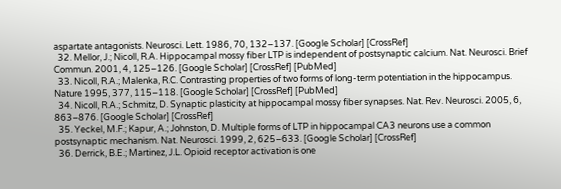aspartate antagonists. Neurosci. Lett. 1986, 70, 132–137. [Google Scholar] [CrossRef]
  32. Mellor, J.; Nicoll, R.A. Hippocampal mossy fiber LTP is independent of postsynaptic calcium. Nat. Neurosci. Brief Commun. 2001, 4, 125–126. [Google Scholar] [CrossRef] [PubMed]
  33. Nicoll, R.A.; Malenka, R.C. Contrasting properties of two forms of long-term potentiation in the hippocampus. Nature 1995, 377, 115–118. [Google Scholar] [CrossRef] [PubMed]
  34. Nicoll, R.A.; Schmitz, D. Synaptic plasticity at hippocampal mossy fiber synapses. Nat. Rev. Neurosci. 2005, 6, 863–876. [Google Scholar] [CrossRef]
  35. Yeckel, M.F.; Kapur, A.; Johnston, D. Multiple forms of LTP in hippocampal CA3 neurons use a common postsynaptic mechanism. Nat. Neurosci. 1999, 2, 625–633. [Google Scholar] [CrossRef]
  36. Derrick, B.E.; Martinez, J.L. Opioid receptor activation is one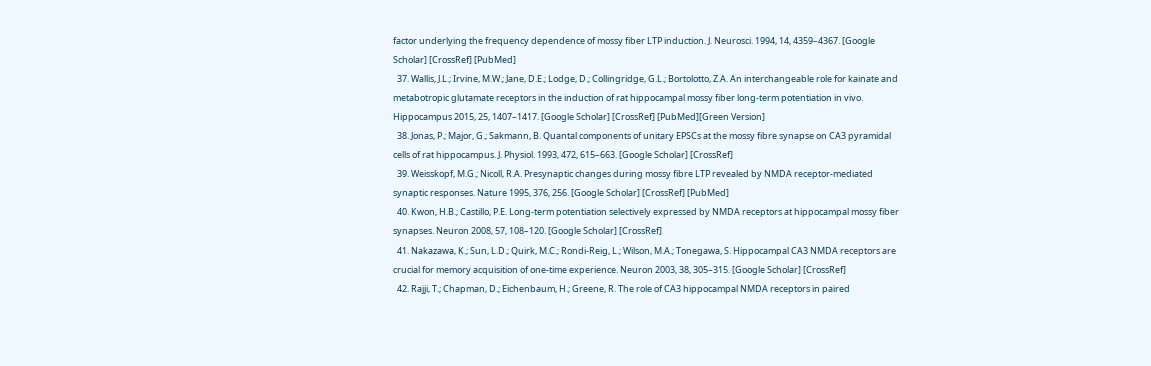factor underlying the frequency dependence of mossy fiber LTP induction. J. Neurosci. 1994, 14, 4359–4367. [Google Scholar] [CrossRef] [PubMed]
  37. Wallis, J.L.; Irvine, M.W.; Jane, D.E.; Lodge, D.; Collingridge, G.L.; Bortolotto, Z.A. An interchangeable role for kainate and metabotropic glutamate receptors in the induction of rat hippocampal mossy fiber long-term potentiation in vivo. Hippocampus 2015, 25, 1407–1417. [Google Scholar] [CrossRef] [PubMed][Green Version]
  38. Jonas, P.; Major, G.; Sakmann, B. Quantal components of unitary EPSCs at the mossy fibre synapse on CA3 pyramidal cells of rat hippocampus. J. Physiol. 1993, 472, 615–663. [Google Scholar] [CrossRef]
  39. Weisskopf, M.G.; Nicoll, R.A. Presynaptic changes during mossy fibre LTP revealed by NMDA receptor-mediated synaptic responses. Nature 1995, 376, 256. [Google Scholar] [CrossRef] [PubMed]
  40. Kwon, H.B.; Castillo, P.E. Long-term potentiation selectively expressed by NMDA receptors at hippocampal mossy fiber synapses. Neuron 2008, 57, 108–120. [Google Scholar] [CrossRef]
  41. Nakazawa, K.; Sun, L.D.; Quirk, M.C.; Rondi-Reig, L.; Wilson, M.A.; Tonegawa, S. Hippocampal CA3 NMDA receptors are crucial for memory acquisition of one-time experience. Neuron 2003, 38, 305–315. [Google Scholar] [CrossRef]
  42. Rajji, T.; Chapman, D.; Eichenbaum, H.; Greene, R. The role of CA3 hippocampal NMDA receptors in paired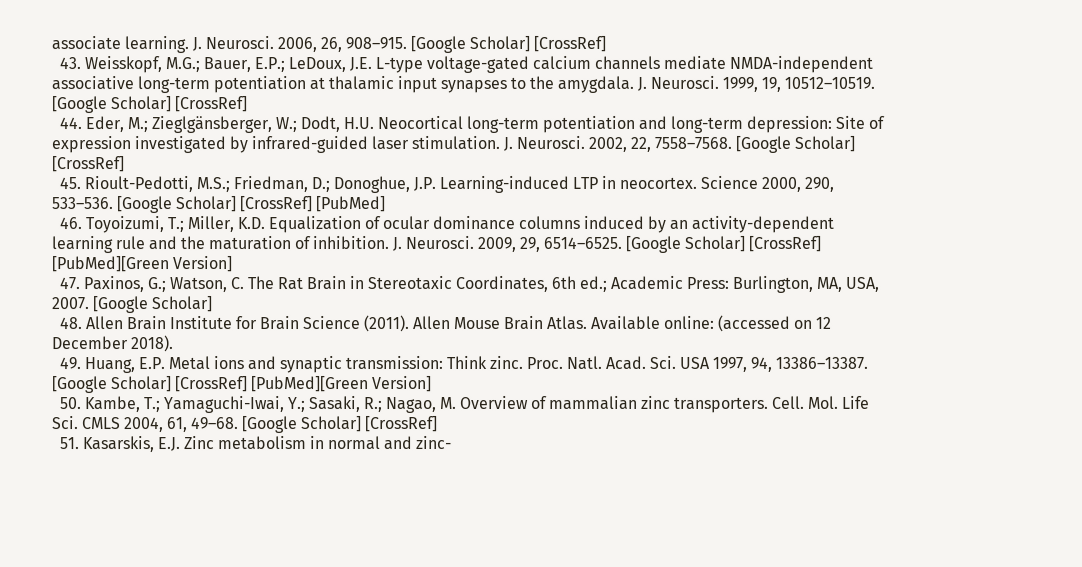associate learning. J. Neurosci. 2006, 26, 908–915. [Google Scholar] [CrossRef]
  43. Weisskopf, M.G.; Bauer, E.P.; LeDoux, J.E. L-type voltage-gated calcium channels mediate NMDA-independent associative long-term potentiation at thalamic input synapses to the amygdala. J. Neurosci. 1999, 19, 10512–10519. [Google Scholar] [CrossRef]
  44. Eder, M.; Zieglgänsberger, W.; Dodt, H.U. Neocortical long-term potentiation and long-term depression: Site of expression investigated by infrared-guided laser stimulation. J. Neurosci. 2002, 22, 7558–7568. [Google Scholar] [CrossRef]
  45. Rioult-Pedotti, M.S.; Friedman, D.; Donoghue, J.P. Learning-induced LTP in neocortex. Science 2000, 290, 533–536. [Google Scholar] [CrossRef] [PubMed]
  46. Toyoizumi, T.; Miller, K.D. Equalization of ocular dominance columns induced by an activity-dependent learning rule and the maturation of inhibition. J. Neurosci. 2009, 29, 6514–6525. [Google Scholar] [CrossRef] [PubMed][Green Version]
  47. Paxinos, G.; Watson, C. The Rat Brain in Stereotaxic Coordinates, 6th ed.; Academic Press: Burlington, MA, USA, 2007. [Google Scholar]
  48. Allen Brain Institute for Brain Science (2011). Allen Mouse Brain Atlas. Available online: (accessed on 12 December 2018).
  49. Huang, E.P. Metal ions and synaptic transmission: Think zinc. Proc. Natl. Acad. Sci. USA 1997, 94, 13386–13387. [Google Scholar] [CrossRef] [PubMed][Green Version]
  50. Kambe, T.; Yamaguchi-Iwai, Y.; Sasaki, R.; Nagao, M. Overview of mammalian zinc transporters. Cell. Mol. Life Sci. CMLS 2004, 61, 49–68. [Google Scholar] [CrossRef]
  51. Kasarskis, E.J. Zinc metabolism in normal and zinc-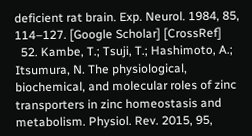deficient rat brain. Exp. Neurol. 1984, 85, 114–127. [Google Scholar] [CrossRef]
  52. Kambe, T.; Tsuji, T.; Hashimoto, A.; Itsumura, N. The physiological, biochemical, and molecular roles of zinc transporters in zinc homeostasis and metabolism. Physiol. Rev. 2015, 95,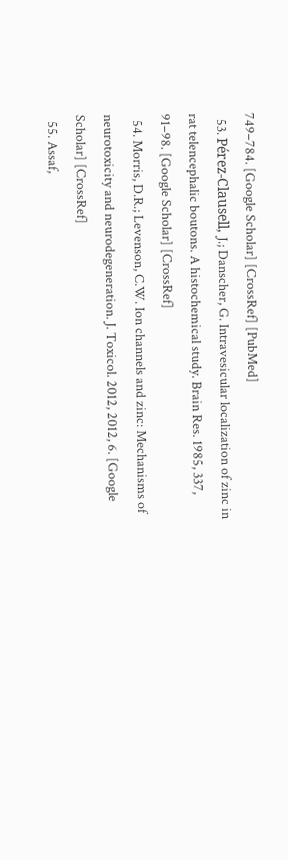749–784. [Google Scholar] [CrossRef] [PubMed]
  53. Pérez-Clausell, J.; Danscher, G. Intravesicular localization of zinc in rat telencephalic boutons. A histochemical study. Brain Res. 1985, 337, 91–98. [Google Scholar] [CrossRef]
  54. Morris, D.R.; Levenson, C.W. Ion channels and zinc: Mechanisms of neurotoxicity and neurodegeneration. J. Toxicol. 2012, 2012, 6. [Google Scholar] [CrossRef]
  55. Assaf,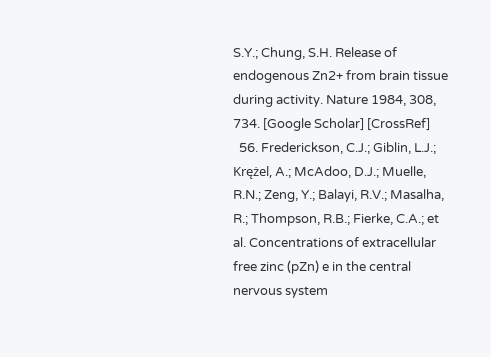S.Y.; Chung, S.H. Release of endogenous Zn2+ from brain tissue during activity. Nature 1984, 308, 734. [Google Scholar] [CrossRef]
  56. Frederickson, C.J.; Giblin, L.J.; Krężel, A.; McAdoo, D.J.; Muelle, R.N.; Zeng, Y.; Balayi, R.V.; Masalha, R.; Thompson, R.B.; Fierke, C.A.; et al. Concentrations of extracellular free zinc (pZn) e in the central nervous system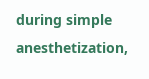during simple anesthetization,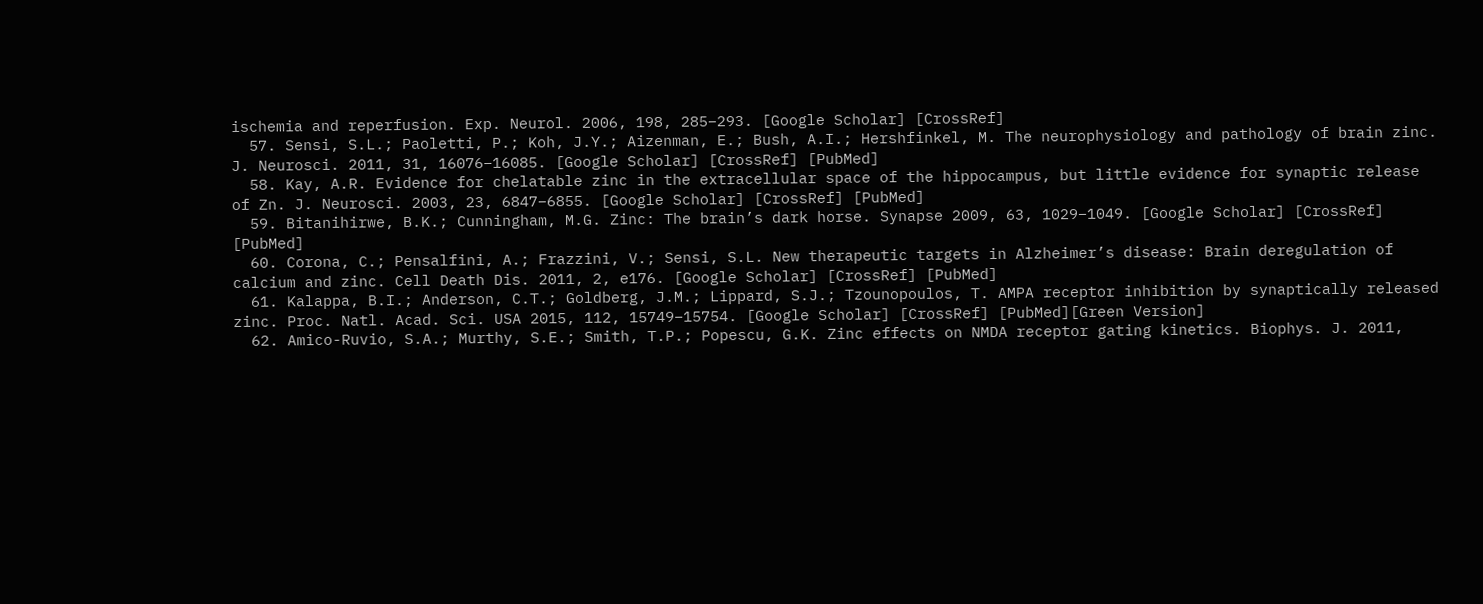ischemia and reperfusion. Exp. Neurol. 2006, 198, 285–293. [Google Scholar] [CrossRef]
  57. Sensi, S.L.; Paoletti, P.; Koh, J.Y.; Aizenman, E.; Bush, A.I.; Hershfinkel, M. The neurophysiology and pathology of brain zinc. J. Neurosci. 2011, 31, 16076–16085. [Google Scholar] [CrossRef] [PubMed]
  58. Kay, A.R. Evidence for chelatable zinc in the extracellular space of the hippocampus, but little evidence for synaptic release of Zn. J. Neurosci. 2003, 23, 6847–6855. [Google Scholar] [CrossRef] [PubMed]
  59. Bitanihirwe, B.K.; Cunningham, M.G. Zinc: The brain’s dark horse. Synapse 2009, 63, 1029–1049. [Google Scholar] [CrossRef] [PubMed]
  60. Corona, C.; Pensalfini, A.; Frazzini, V.; Sensi, S.L. New therapeutic targets in Alzheimer’s disease: Brain deregulation of calcium and zinc. Cell Death Dis. 2011, 2, e176. [Google Scholar] [CrossRef] [PubMed]
  61. Kalappa, B.I.; Anderson, C.T.; Goldberg, J.M.; Lippard, S.J.; Tzounopoulos, T. AMPA receptor inhibition by synaptically released zinc. Proc. Natl. Acad. Sci. USA 2015, 112, 15749–15754. [Google Scholar] [CrossRef] [PubMed][Green Version]
  62. Amico-Ruvio, S.A.; Murthy, S.E.; Smith, T.P.; Popescu, G.K. Zinc effects on NMDA receptor gating kinetics. Biophys. J. 2011,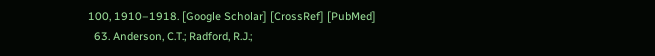100, 1910–1918. [Google Scholar] [CrossRef] [PubMed]
  63. Anderson, C.T.; Radford, R.J.;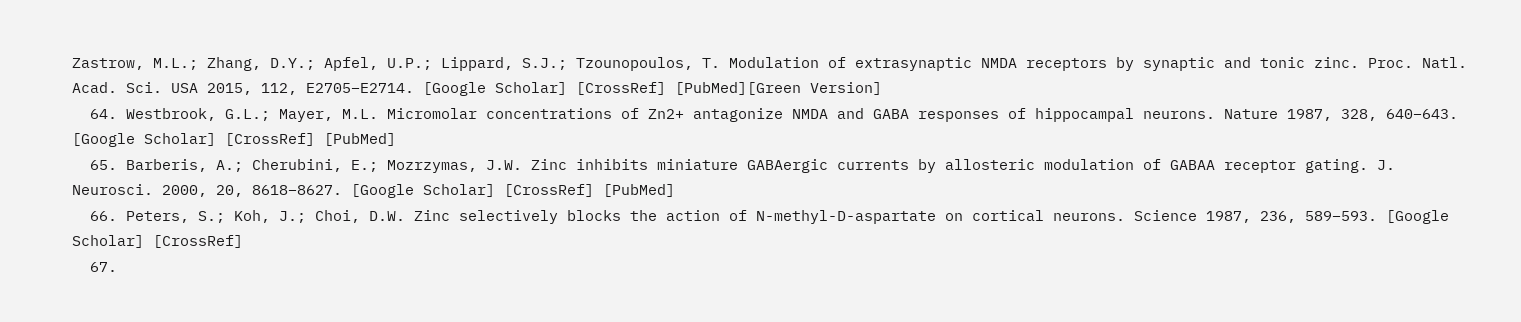Zastrow, M.L.; Zhang, D.Y.; Apfel, U.P.; Lippard, S.J.; Tzounopoulos, T. Modulation of extrasynaptic NMDA receptors by synaptic and tonic zinc. Proc. Natl. Acad. Sci. USA 2015, 112, E2705–E2714. [Google Scholar] [CrossRef] [PubMed][Green Version]
  64. Westbrook, G.L.; Mayer, M.L. Micromolar concentrations of Zn2+ antagonize NMDA and GABA responses of hippocampal neurons. Nature 1987, 328, 640–643. [Google Scholar] [CrossRef] [PubMed]
  65. Barberis, A.; Cherubini, E.; Mozrzymas, J.W. Zinc inhibits miniature GABAergic currents by allosteric modulation of GABAA receptor gating. J. Neurosci. 2000, 20, 8618–8627. [Google Scholar] [CrossRef] [PubMed]
  66. Peters, S.; Koh, J.; Choi, D.W. Zinc selectively blocks the action of N-methyl-D-aspartate on cortical neurons. Science 1987, 236, 589–593. [Google Scholar] [CrossRef]
  67.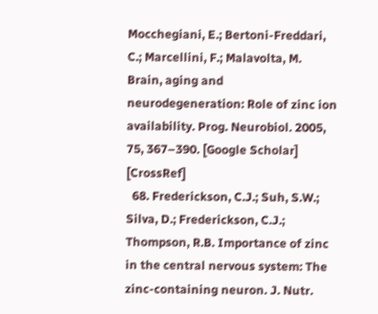Mocchegiani, E.; Bertoni-Freddari, C.; Marcellini, F.; Malavolta, M. Brain, aging and neurodegeneration: Role of zinc ion availability. Prog. Neurobiol. 2005, 75, 367–390. [Google Scholar] [CrossRef]
  68. Frederickson, C.J.; Suh, S.W.; Silva, D.; Frederickson, C.J.; Thompson, R.B. Importance of zinc in the central nervous system: The zinc-containing neuron. J. Nutr.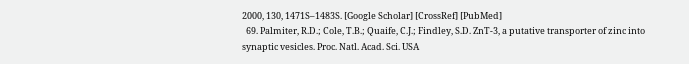2000, 130, 1471S–1483S. [Google Scholar] [CrossRef] [PubMed]
  69. Palmiter, R.D.; Cole, T.B.; Quaife, C.J.; Findley, S.D. ZnT-3, a putative transporter of zinc into synaptic vesicles. Proc. Natl. Acad. Sci. USA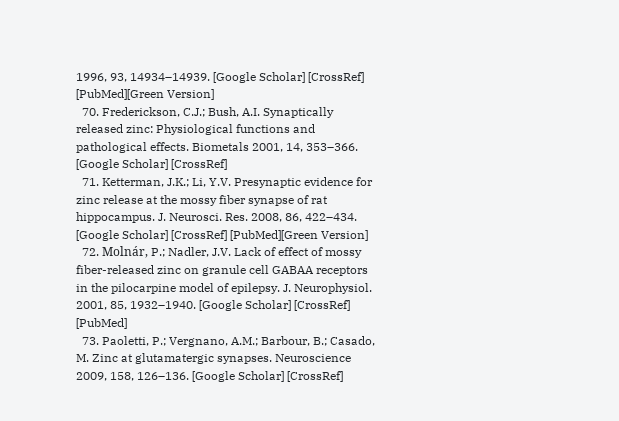1996, 93, 14934–14939. [Google Scholar] [CrossRef] [PubMed][Green Version]
  70. Frederickson, C.J.; Bush, A.I. Synaptically released zinc: Physiological functions and pathological effects. Biometals 2001, 14, 353–366. [Google Scholar] [CrossRef]
  71. Ketterman, J.K.; Li, Y.V. Presynaptic evidence for zinc release at the mossy fiber synapse of rat hippocampus. J. Neurosci. Res. 2008, 86, 422–434. [Google Scholar] [CrossRef] [PubMed][Green Version]
  72. Molnár, P.; Nadler, J.V. Lack of effect of mossy fiber-released zinc on granule cell GABAA receptors in the pilocarpine model of epilepsy. J. Neurophysiol. 2001, 85, 1932–1940. [Google Scholar] [CrossRef] [PubMed]
  73. Paoletti, P.; Vergnano, A.M.; Barbour, B.; Casado, M. Zinc at glutamatergic synapses. Neuroscience 2009, 158, 126–136. [Google Scholar] [CrossRef]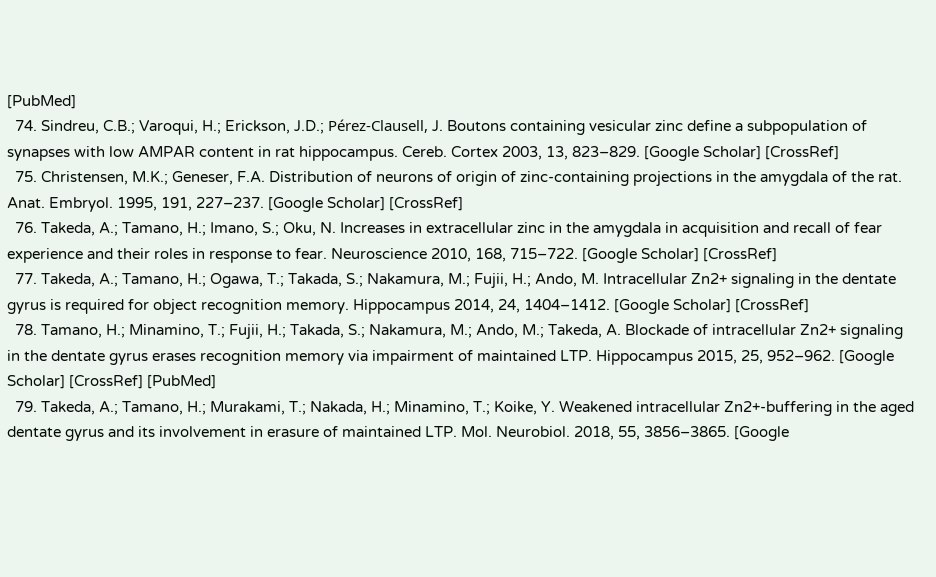[PubMed]
  74. Sindreu, C.B.; Varoqui, H.; Erickson, J.D.; Pérez-Clausell, J. Boutons containing vesicular zinc define a subpopulation of synapses with low AMPAR content in rat hippocampus. Cereb. Cortex 2003, 13, 823–829. [Google Scholar] [CrossRef]
  75. Christensen, M.K.; Geneser, F.A. Distribution of neurons of origin of zinc-containing projections in the amygdala of the rat. Anat. Embryol. 1995, 191, 227–237. [Google Scholar] [CrossRef]
  76. Takeda, A.; Tamano, H.; Imano, S.; Oku, N. Increases in extracellular zinc in the amygdala in acquisition and recall of fear experience and their roles in response to fear. Neuroscience 2010, 168, 715–722. [Google Scholar] [CrossRef]
  77. Takeda, A.; Tamano, H.; Ogawa, T.; Takada, S.; Nakamura, M.; Fujii, H.; Ando, M. Intracellular Zn2+ signaling in the dentate gyrus is required for object recognition memory. Hippocampus 2014, 24, 1404–1412. [Google Scholar] [CrossRef]
  78. Tamano, H.; Minamino, T.; Fujii, H.; Takada, S.; Nakamura, M.; Ando, M.; Takeda, A. Blockade of intracellular Zn2+ signaling in the dentate gyrus erases recognition memory via impairment of maintained LTP. Hippocampus 2015, 25, 952–962. [Google Scholar] [CrossRef] [PubMed]
  79. Takeda, A.; Tamano, H.; Murakami, T.; Nakada, H.; Minamino, T.; Koike, Y. Weakened intracellular Zn2+-buffering in the aged dentate gyrus and its involvement in erasure of maintained LTP. Mol. Neurobiol. 2018, 55, 3856–3865. [Google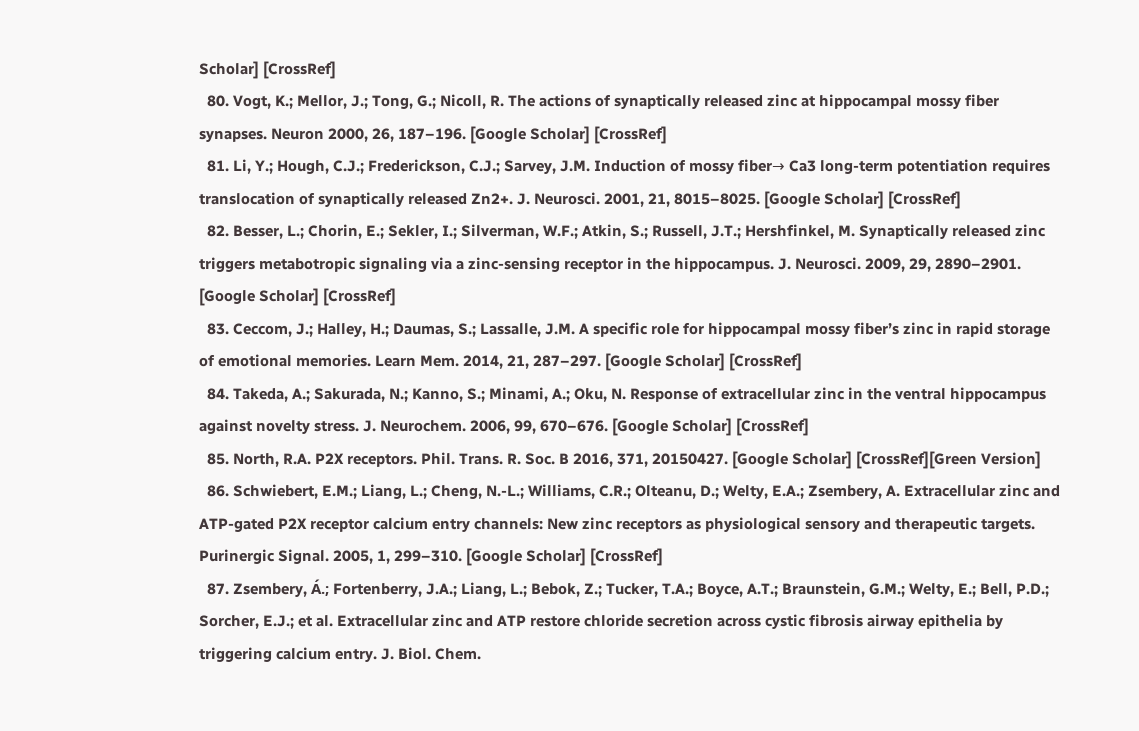Scholar] [CrossRef]
  80. Vogt, K.; Mellor, J.; Tong, G.; Nicoll, R. The actions of synaptically released zinc at hippocampal mossy fiber synapses. Neuron 2000, 26, 187–196. [Google Scholar] [CrossRef]
  81. Li, Y.; Hough, C.J.; Frederickson, C.J.; Sarvey, J.M. Induction of mossy fiber→ Ca3 long-term potentiation requires translocation of synaptically released Zn2+. J. Neurosci. 2001, 21, 8015–8025. [Google Scholar] [CrossRef]
  82. Besser, L.; Chorin, E.; Sekler, I.; Silverman, W.F.; Atkin, S.; Russell, J.T.; Hershfinkel, M. Synaptically released zinc triggers metabotropic signaling via a zinc-sensing receptor in the hippocampus. J. Neurosci. 2009, 29, 2890–2901. [Google Scholar] [CrossRef]
  83. Ceccom, J.; Halley, H.; Daumas, S.; Lassalle, J.M. A specific role for hippocampal mossy fiber’s zinc in rapid storage of emotional memories. Learn Mem. 2014, 21, 287–297. [Google Scholar] [CrossRef]
  84. Takeda, A.; Sakurada, N.; Kanno, S.; Minami, A.; Oku, N. Response of extracellular zinc in the ventral hippocampus against novelty stress. J. Neurochem. 2006, 99, 670–676. [Google Scholar] [CrossRef]
  85. North, R.A. P2X receptors. Phil. Trans. R. Soc. B 2016, 371, 20150427. [Google Scholar] [CrossRef][Green Version]
  86. Schwiebert, E.M.; Liang, L.; Cheng, N.-L.; Williams, C.R.; Olteanu, D.; Welty, E.A.; Zsembery, A. Extracellular zinc and ATP-gated P2X receptor calcium entry channels: New zinc receptors as physiological sensory and therapeutic targets. Purinergic Signal. 2005, 1, 299–310. [Google Scholar] [CrossRef]
  87. Zsembery, Á.; Fortenberry, J.A.; Liang, L.; Bebok, Z.; Tucker, T.A.; Boyce, A.T.; Braunstein, G.M.; Welty, E.; Bell, P.D.; Sorcher, E.J.; et al. Extracellular zinc and ATP restore chloride secretion across cystic fibrosis airway epithelia by triggering calcium entry. J. Biol. Chem.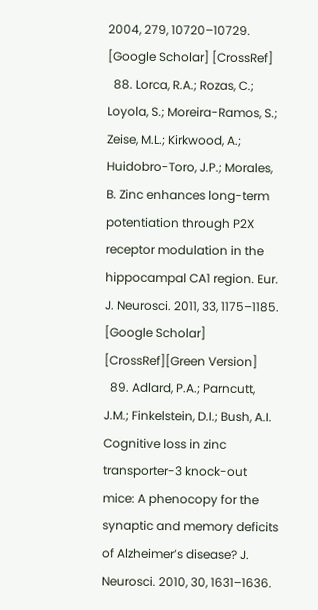2004, 279, 10720–10729. [Google Scholar] [CrossRef]
  88. Lorca, R.A.; Rozas, C.; Loyola, S.; Moreira-Ramos, S.; Zeise, M.L.; Kirkwood, A.; Huidobro-Toro, J.P.; Morales, B. Zinc enhances long-term potentiation through P2X receptor modulation in the hippocampal CA1 region. Eur. J. Neurosci. 2011, 33, 1175–1185. [Google Scholar] [CrossRef][Green Version]
  89. Adlard, P.A.; Parncutt, J.M.; Finkelstein, D.I.; Bush, A.I. Cognitive loss in zinc transporter-3 knock-out mice: A phenocopy for the synaptic and memory deficits of Alzheimer’s disease? J. Neurosci. 2010, 30, 1631–1636.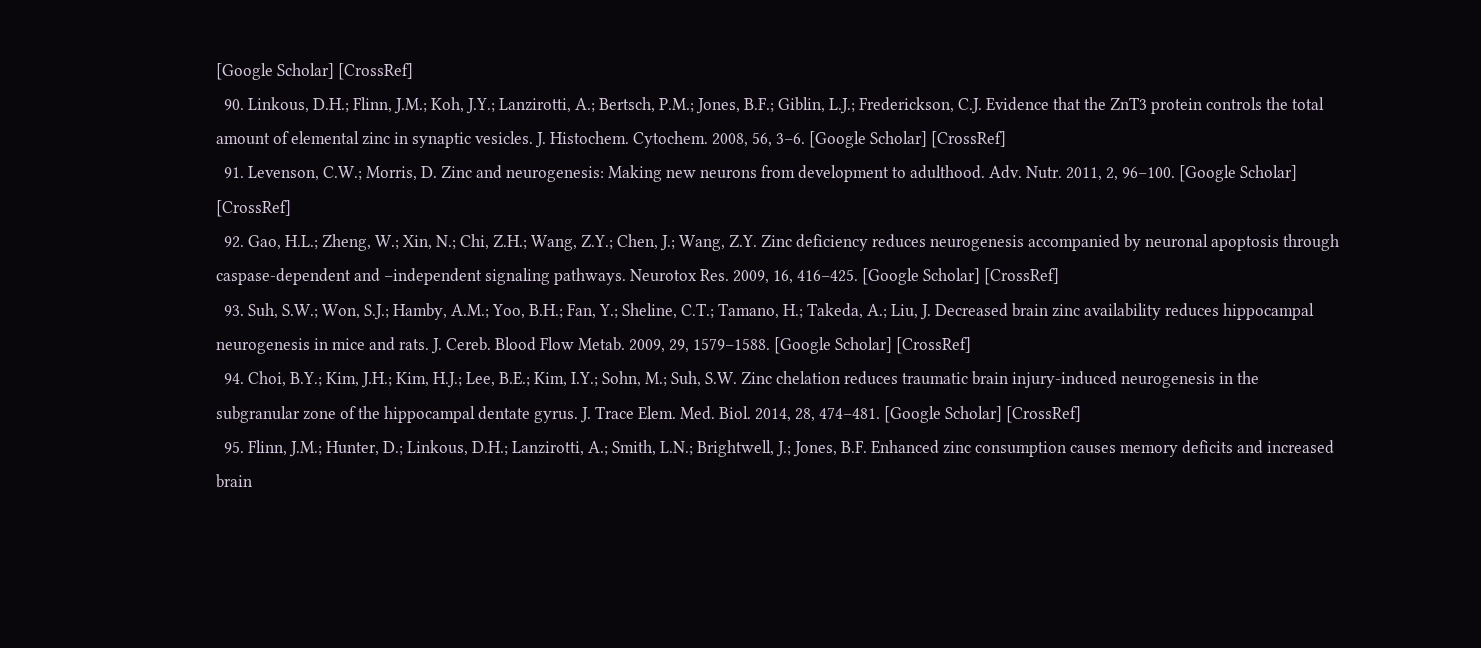[Google Scholar] [CrossRef]
  90. Linkous, D.H.; Flinn, J.M.; Koh, J.Y.; Lanzirotti, A.; Bertsch, P.M.; Jones, B.F.; Giblin, L.J.; Frederickson, C.J. Evidence that the ZnT3 protein controls the total amount of elemental zinc in synaptic vesicles. J. Histochem. Cytochem. 2008, 56, 3–6. [Google Scholar] [CrossRef]
  91. Levenson, C.W.; Morris, D. Zinc and neurogenesis: Making new neurons from development to adulthood. Adv. Nutr. 2011, 2, 96–100. [Google Scholar] [CrossRef]
  92. Gao, H.L.; Zheng, W.; Xin, N.; Chi, Z.H.; Wang, Z.Y.; Chen, J.; Wang, Z.Y. Zinc deficiency reduces neurogenesis accompanied by neuronal apoptosis through caspase-dependent and –independent signaling pathways. Neurotox Res. 2009, 16, 416–425. [Google Scholar] [CrossRef]
  93. Suh, S.W.; Won, S.J.; Hamby, A.M.; Yoo, B.H.; Fan, Y.; Sheline, C.T.; Tamano, H.; Takeda, A.; Liu, J. Decreased brain zinc availability reduces hippocampal neurogenesis in mice and rats. J. Cereb. Blood Flow Metab. 2009, 29, 1579–1588. [Google Scholar] [CrossRef]
  94. Choi, B.Y.; Kim, J.H.; Kim, H.J.; Lee, B.E.; Kim, I.Y.; Sohn, M.; Suh, S.W. Zinc chelation reduces traumatic brain injury-induced neurogenesis in the subgranular zone of the hippocampal dentate gyrus. J. Trace Elem. Med. Biol. 2014, 28, 474–481. [Google Scholar] [CrossRef]
  95. Flinn, J.M.; Hunter, D.; Linkous, D.H.; Lanzirotti, A.; Smith, L.N.; Brightwell, J.; Jones, B.F. Enhanced zinc consumption causes memory deficits and increased brain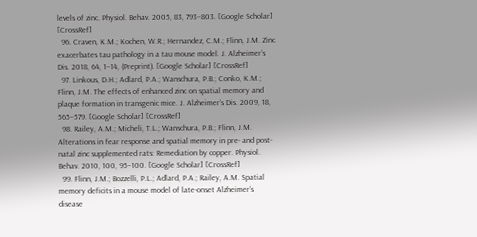levels of zinc. Physiol. Behav. 2005, 83, 793–803. [Google Scholar] [CrossRef]
  96. Craven, K.M.; Kochen, W.R.; Hernandez, C.M.; Flinn, J.M. Zinc exacerbates tau pathology in a tau mouse model. J. Alzheimer’s Dis. 2018, 64, 1–14, (Preprint). [Google Scholar] [CrossRef]
  97. Linkous, D.H.; Adlard, P.A.; Wanschura, P.B.; Conko, K.M.; Flinn, J.M. The effects of enhanced zinc on spatial memory and plaque formation in transgenic mice. J. Alzheimer’s Dis. 2009, 18, 565–579. [Google Scholar] [CrossRef]
  98. Railey, A.M.; Micheli, T.L.; Wanschura, P.B.; Flinn, J.M. Alterations in fear response and spatial memory in pre- and post-natal zinc supplemented rats: Remediation by copper. Physiol. Behav. 2010, 100, 95–100. [Google Scholar] [CrossRef]
  99. Flinn, J.M.; Bozzelli, P.L.; Adlard, P.A.; Railey, A.M. Spatial memory deficits in a mouse model of late-onset Alzheimer’s disease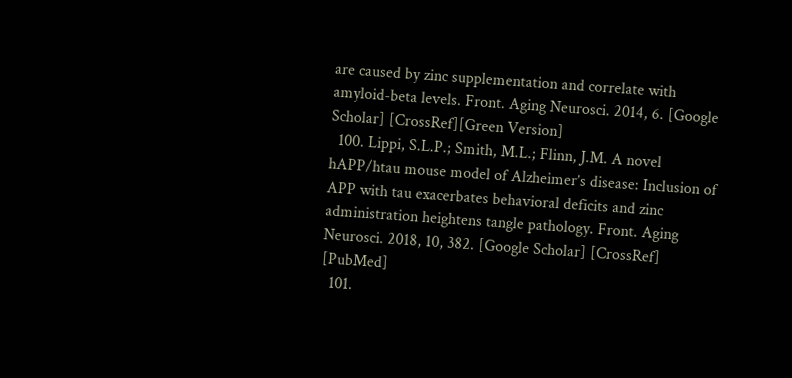are caused by zinc supplementation and correlate with amyloid-beta levels. Front. Aging Neurosci. 2014, 6. [Google Scholar] [CrossRef][Green Version]
  100. Lippi, S.L.P.; Smith, M.L.; Flinn, J.M. A novel hAPP/htau mouse model of Alzheimer’s disease: Inclusion of APP with tau exacerbates behavioral deficits and zinc administration heightens tangle pathology. Front. Aging Neurosci. 2018, 10, 382. [Google Scholar] [CrossRef] [PubMed]
  101.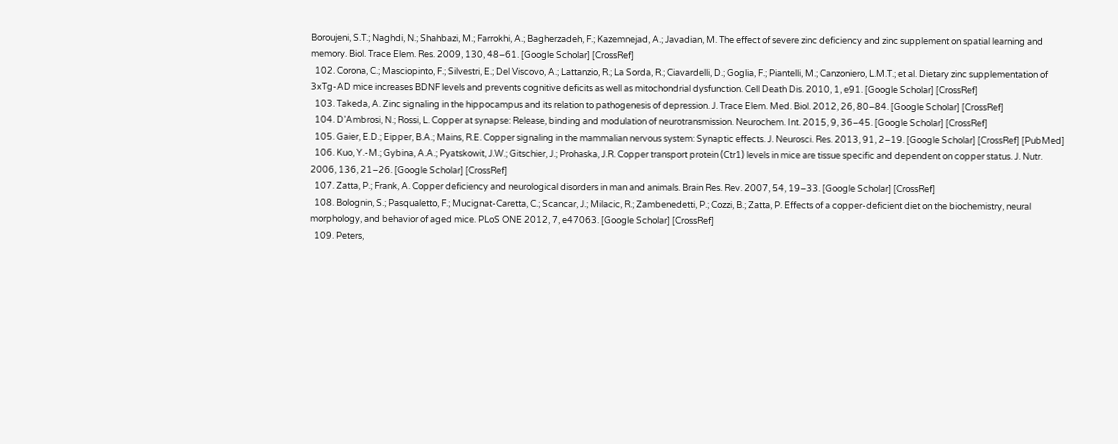Boroujeni, S.T.; Naghdi, N.; Shahbazi, M.; Farrokhi, A.; Bagherzadeh, F.; Kazemnejad, A.; Javadian, M. The effect of severe zinc deficiency and zinc supplement on spatial learning and memory. Biol. Trace Elem. Res. 2009, 130, 48–61. [Google Scholar] [CrossRef]
  102. Corona, C.; Masciopinto, F.; Silvestri, E.; Del Viscovo, A.; Lattanzio, R.; La Sorda, R.; Ciavardelli, D.; Goglia, F.; Piantelli, M.; Canzoniero, L.M.T.; et al. Dietary zinc supplementation of 3xTg-AD mice increases BDNF levels and prevents cognitive deficits as well as mitochondrial dysfunction. Cell Death Dis. 2010, 1, e91. [Google Scholar] [CrossRef]
  103. Takeda, A. Zinc signaling in the hippocampus and its relation to pathogenesis of depression. J. Trace Elem. Med. Biol. 2012, 26, 80–84. [Google Scholar] [CrossRef]
  104. D’Ambrosi, N.; Rossi, L. Copper at synapse: Release, binding and modulation of neurotransmission. Neurochem. Int. 2015, 9, 36–45. [Google Scholar] [CrossRef]
  105. Gaier, E.D.; Eipper, B.A.; Mains, R.E. Copper signaling in the mammalian nervous system: Synaptic effects. J. Neurosci. Res. 2013, 91, 2–19. [Google Scholar] [CrossRef] [PubMed]
  106. Kuo, Y.-M.; Gybina, A.A.; Pyatskowit, J.W.; Gitschier, J.; Prohaska, J.R. Copper transport protein (Ctr1) levels in mice are tissue specific and dependent on copper status. J. Nutr. 2006, 136, 21–26. [Google Scholar] [CrossRef]
  107. Zatta, P.; Frank, A. Copper deficiency and neurological disorders in man and animals. Brain Res. Rev. 2007, 54, 19–33. [Google Scholar] [CrossRef]
  108. Bolognin, S.; Pasqualetto, F.; Mucignat-Caretta, C.; Scancar, J.; Milacic, R.; Zambenedetti, P.; Cozzi, B.; Zatta, P. Effects of a copper-deficient diet on the biochemistry, neural morphology, and behavior of aged mice. PLoS ONE 2012, 7, e47063. [Google Scholar] [CrossRef]
  109. Peters,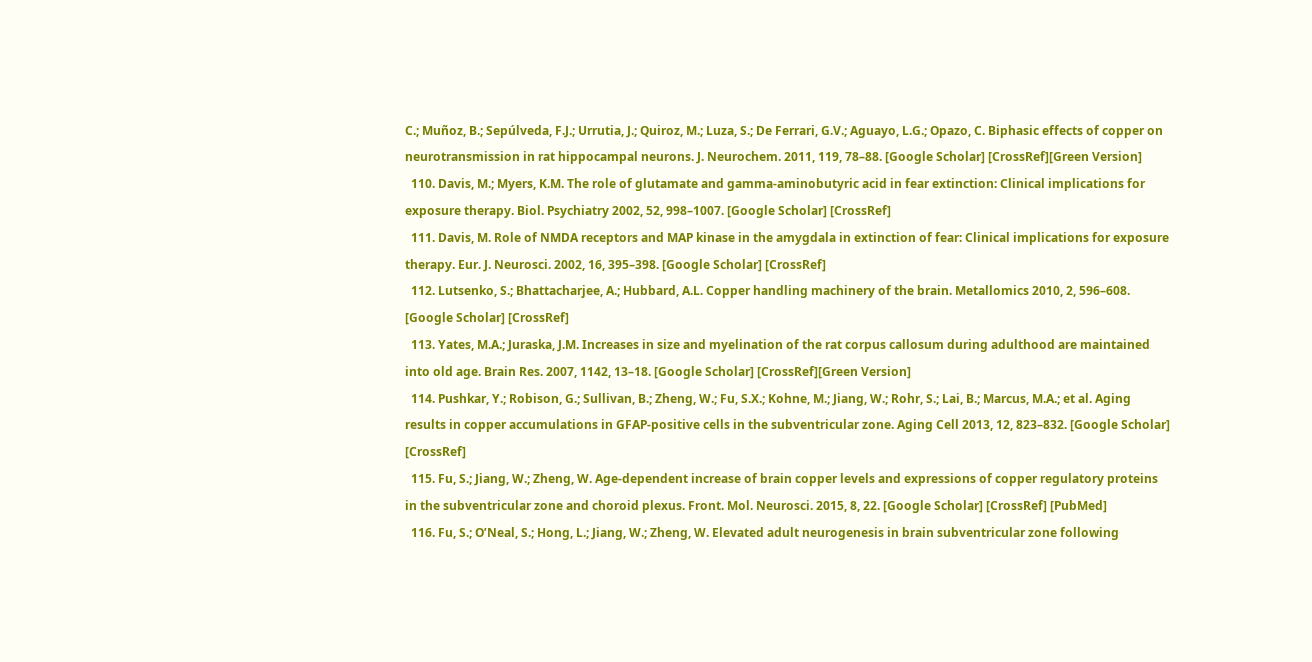C.; Muñoz, B.; Sepúlveda, F.J.; Urrutia, J.; Quiroz, M.; Luza, S.; De Ferrari, G.V.; Aguayo, L.G.; Opazo, C. Biphasic effects of copper on neurotransmission in rat hippocampal neurons. J. Neurochem. 2011, 119, 78–88. [Google Scholar] [CrossRef][Green Version]
  110. Davis, M.; Myers, K.M. The role of glutamate and gamma-aminobutyric acid in fear extinction: Clinical implications for exposure therapy. Biol. Psychiatry 2002, 52, 998–1007. [Google Scholar] [CrossRef]
  111. Davis, M. Role of NMDA receptors and MAP kinase in the amygdala in extinction of fear: Clinical implications for exposure therapy. Eur. J. Neurosci. 2002, 16, 395–398. [Google Scholar] [CrossRef]
  112. Lutsenko, S.; Bhattacharjee, A.; Hubbard, A.L. Copper handling machinery of the brain. Metallomics 2010, 2, 596–608. [Google Scholar] [CrossRef]
  113. Yates, M.A.; Juraska, J.M. Increases in size and myelination of the rat corpus callosum during adulthood are maintained into old age. Brain Res. 2007, 1142, 13–18. [Google Scholar] [CrossRef][Green Version]
  114. Pushkar, Y.; Robison, G.; Sullivan, B.; Zheng, W.; Fu, S.X.; Kohne, M.; Jiang, W.; Rohr, S.; Lai, B.; Marcus, M.A.; et al. Aging results in copper accumulations in GFAP-positive cells in the subventricular zone. Aging Cell 2013, 12, 823–832. [Google Scholar] [CrossRef]
  115. Fu, S.; Jiang, W.; Zheng, W. Age-dependent increase of brain copper levels and expressions of copper regulatory proteins in the subventricular zone and choroid plexus. Front. Mol. Neurosci. 2015, 8, 22. [Google Scholar] [CrossRef] [PubMed]
  116. Fu, S.; O’Neal, S.; Hong, L.; Jiang, W.; Zheng, W. Elevated adult neurogenesis in brain subventricular zone following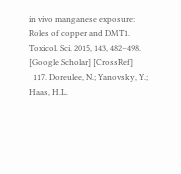in vivo manganese exposure: Roles of copper and DMT1. Toxicol. Sci. 2015, 143, 482–498. [Google Scholar] [CrossRef]
  117. Doreulee, N.; Yanovsky, Y.; Haas, H.L.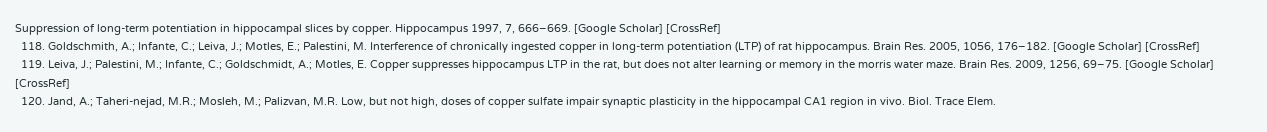Suppression of long-term potentiation in hippocampal slices by copper. Hippocampus 1997, 7, 666–669. [Google Scholar] [CrossRef]
  118. Goldschmith, A.; Infante, C.; Leiva, J.; Motles, E.; Palestini, M. Interference of chronically ingested copper in long-term potentiation (LTP) of rat hippocampus. Brain Res. 2005, 1056, 176–182. [Google Scholar] [CrossRef]
  119. Leiva, J.; Palestini, M.; Infante, C.; Goldschmidt, A.; Motles, E. Copper suppresses hippocampus LTP in the rat, but does not alter learning or memory in the morris water maze. Brain Res. 2009, 1256, 69–75. [Google Scholar] [CrossRef]
  120. Jand, A.; Taheri-nejad, M.R.; Mosleh, M.; Palizvan, M.R. Low, but not high, doses of copper sulfate impair synaptic plasticity in the hippocampal CA1 region in vivo. Biol. Trace Elem.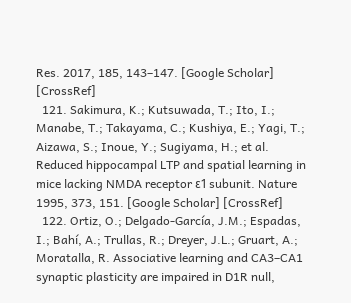Res. 2017, 185, 143–147. [Google Scholar] [CrossRef]
  121. Sakimura, K.; Kutsuwada, T.; Ito, I.; Manabe, T.; Takayama, C.; Kushiya, E.; Yagi, T.; Aizawa, S.; Inoue, Y.; Sugiyama, H.; et al. Reduced hippocampal LTP and spatial learning in mice lacking NMDA receptor ε1 subunit. Nature 1995, 373, 151. [Google Scholar] [CrossRef]
  122. Ortiz, O.; Delgado-García, J.M.; Espadas, I.; Bahí, A.; Trullas, R.; Dreyer, J.L.; Gruart, A.; Moratalla, R. Associative learning and CA3–CA1 synaptic plasticity are impaired in D1R null,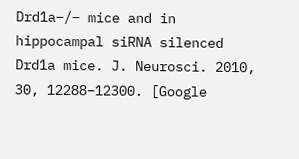Drd1a−/− mice and in hippocampal siRNA silenced Drd1a mice. J. Neurosci. 2010, 30, 12288–12300. [Google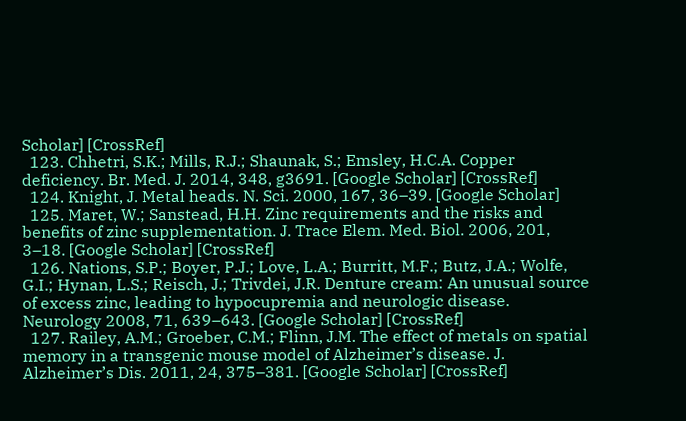Scholar] [CrossRef]
  123. Chhetri, S.K.; Mills, R.J.; Shaunak, S.; Emsley, H.C.A. Copper deficiency. Br. Med. J. 2014, 348, g3691. [Google Scholar] [CrossRef]
  124. Knight, J. Metal heads. N. Sci. 2000, 167, 36–39. [Google Scholar]
  125. Maret, W.; Sanstead, H.H. Zinc requirements and the risks and benefits of zinc supplementation. J. Trace Elem. Med. Biol. 2006, 201, 3–18. [Google Scholar] [CrossRef]
  126. Nations, S.P.; Boyer, P.J.; Love, L.A.; Burritt, M.F.; Butz, J.A.; Wolfe, G.I.; Hynan, L.S.; Reisch, J.; Trivdei, J.R. Denture cream: An unusual source of excess zinc, leading to hypocupremia and neurologic disease. Neurology 2008, 71, 639–643. [Google Scholar] [CrossRef]
  127. Railey, A.M.; Groeber, C.M.; Flinn, J.M. The effect of metals on spatial memory in a transgenic mouse model of Alzheimer’s disease. J. Alzheimer’s Dis. 2011, 24, 375–381. [Google Scholar] [CrossRef]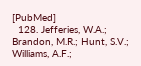[PubMed]
  128. Jefferies, W.A.; Brandon, M.R.; Hunt, S.V.; Williams, A.F.;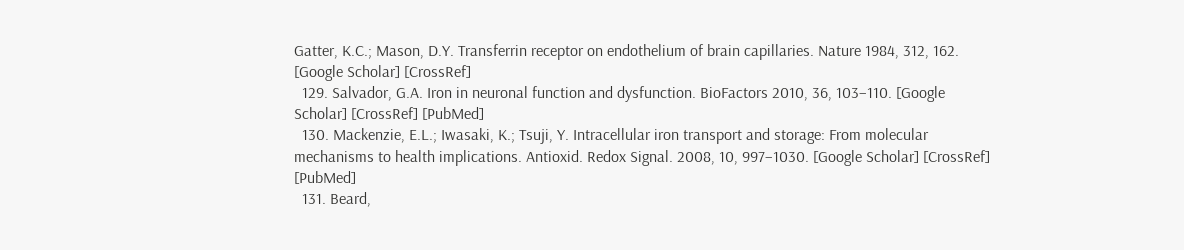Gatter, K.C.; Mason, D.Y. Transferrin receptor on endothelium of brain capillaries. Nature 1984, 312, 162. [Google Scholar] [CrossRef]
  129. Salvador, G.A. Iron in neuronal function and dysfunction. BioFactors 2010, 36, 103–110. [Google Scholar] [CrossRef] [PubMed]
  130. Mackenzie, E.L.; Iwasaki, K.; Tsuji, Y. Intracellular iron transport and storage: From molecular mechanisms to health implications. Antioxid. Redox Signal. 2008, 10, 997–1030. [Google Scholar] [CrossRef] [PubMed]
  131. Beard,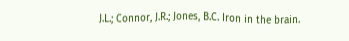J.L.; Connor, J.R.; Jones, B.C. Iron in the brain.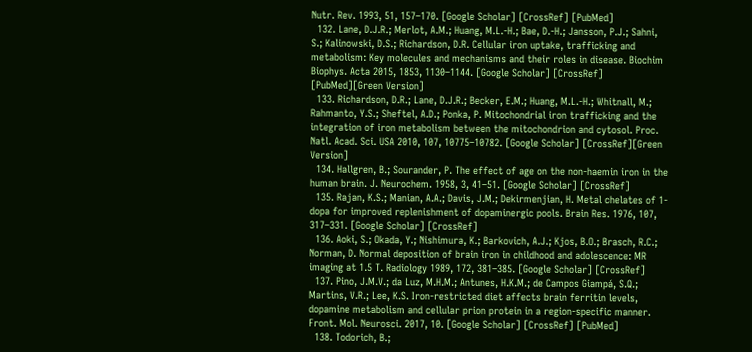Nutr. Rev. 1993, 51, 157–170. [Google Scholar] [CrossRef] [PubMed]
  132. Lane, D.J.R.; Merlot, A.M.; Huang, M.L.-H.; Bae, D.-H.; Jansson, P.J.; Sahni, S.; Kalinowski, D.S.; Richardson, D.R. Cellular iron uptake, trafficking and metabolism: Key molecules and mechanisms and their roles in disease. Biochim Biophys. Acta 2015, 1853, 1130–1144. [Google Scholar] [CrossRef] [PubMed][Green Version]
  133. Richardson, D.R.; Lane, D.J.R.; Becker, E.M.; Huang, M.L.-H.; Whitnall, M.; Rahmanto, Y.S.; Sheftel, A.D.; Ponka, P. Mitochondrial iron trafficking and the integration of iron metabolism between the mitochondrion and cytosol. Proc. Natl. Acad. Sci. USA 2010, 107, 10775–10782. [Google Scholar] [CrossRef][Green Version]
  134. Hallgren, B.; Sourander, P. The effect of age on the non-haemin iron in the human brain. J. Neurochem. 1958, 3, 41–51. [Google Scholar] [CrossRef]
  135. Rajan, K.S.; Manian, A.A.; Davis, J.M.; Dekirmenjian, H. Metal chelates of 1-dopa for improved replenishment of dopaminergic pools. Brain Res. 1976, 107, 317–331. [Google Scholar] [CrossRef]
  136. Aoki, S.; Okada, Y.; Nishimura, K.; Barkovich, A.J.; Kjos, B.O.; Brasch, R.C.; Norman, D. Normal deposition of brain iron in childhood and adolescence: MR imaging at 1.5 T. Radiology 1989, 172, 381–385. [Google Scholar] [CrossRef]
  137. Pino, J.M.V.; da Luz, M.H.M.; Antunes, H.K.M.; de Campos Giampá, S.Q.; Martins, V.R.; Lee, K.S. Iron-restricted diet affects brain ferritin levels, dopamine metabolism and cellular prion protein in a region-specific manner. Front. Mol. Neurosci. 2017, 10. [Google Scholar] [CrossRef] [PubMed]
  138. Todorich, B.;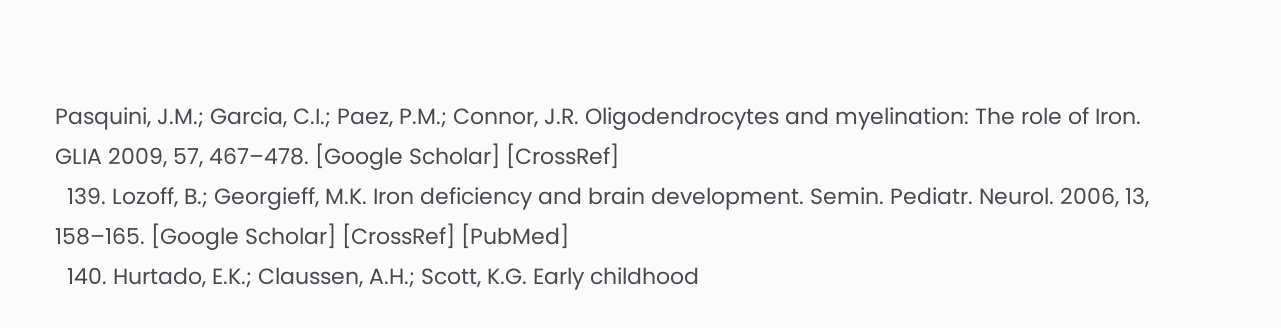Pasquini, J.M.; Garcia, C.I.; Paez, P.M.; Connor, J.R. Oligodendrocytes and myelination: The role of Iron. GLIA 2009, 57, 467–478. [Google Scholar] [CrossRef]
  139. Lozoff, B.; Georgieff, M.K. Iron deficiency and brain development. Semin. Pediatr. Neurol. 2006, 13, 158–165. [Google Scholar] [CrossRef] [PubMed]
  140. Hurtado, E.K.; Claussen, A.H.; Scott, K.G. Early childhood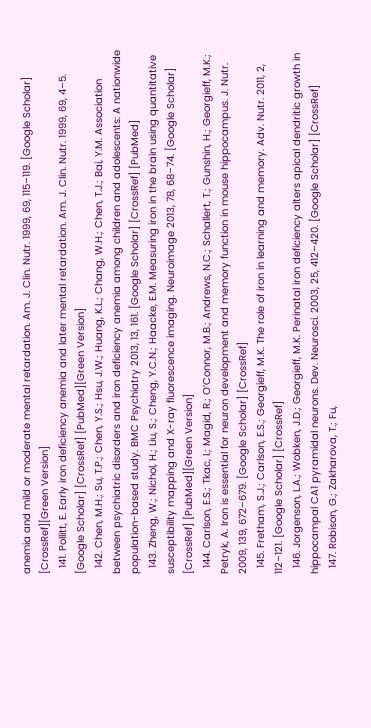anemia and mild or moderate mental retardation. Am. J. Clin. Nutr. 1999, 69, 115–119. [Google Scholar] [CrossRef][Green Version]
  141. Pollitt, E. Early iron deficiency anemia and later mental retardation. Am. J. Clin. Nutr. 1999, 69, 4–5. [Google Scholar] [CrossRef] [PubMed][Green Version]
  142. Chen, M.H.; Su, T.P.; Chen, Y.S.; Hsu, J.W.; Huang, K.L.; Chang, W.H.; Chen, T.J.; Bai, Y.M. Association between psychiatric disorders and iron deficiency anemia among children and adolescents: A nationwide population-based study. BMC Psychiatry 2013, 13, 161. [Google Scholar] [CrossRef] [PubMed]
  143. Zheng, W.; Nichol, H.; Liu, S.; Cheng, Y.C.N.; Haacke, E.M. Measuring iron in the brain using quantitative susceptibility mapping and X-ray fluorescence imaging. Neuroimage 2013, 78, 68–74. [Google Scholar] [CrossRef] [PubMed][Green Version]
  144. Carlson, E.S.; Tkac, I.; Magid, R.; O’Connor, M.B.; Andrews, N.C.; Schallert, T.; Gunshin, H.; Georgieff, M.K.; Petryk, A. Iron is essential for neuron development and memory function in mouse hippocampus. J. Nutr. 2009, 139, 672–679. [Google Scholar] [CrossRef]
  145. Fretham, S.J.; Carlson, E.S.; Georgieff, M.K. The role of iron in learning and memory. Adv. Nutr. 2011, 2, 112–121. [Google Scholar] [CrossRef]
  146. Jorgenson, L.A.; Wobken, J.D.; Georgieff, M.K. Perinatal iron deficiency alters apical dendritic growth in hippocampal CA1 pyramidal neurons. Dev. Neurosci. 2003, 25, 412–420. [Google Scholar] [CrossRef]
  147. Robison, G.; Zakharova, T.; Fu,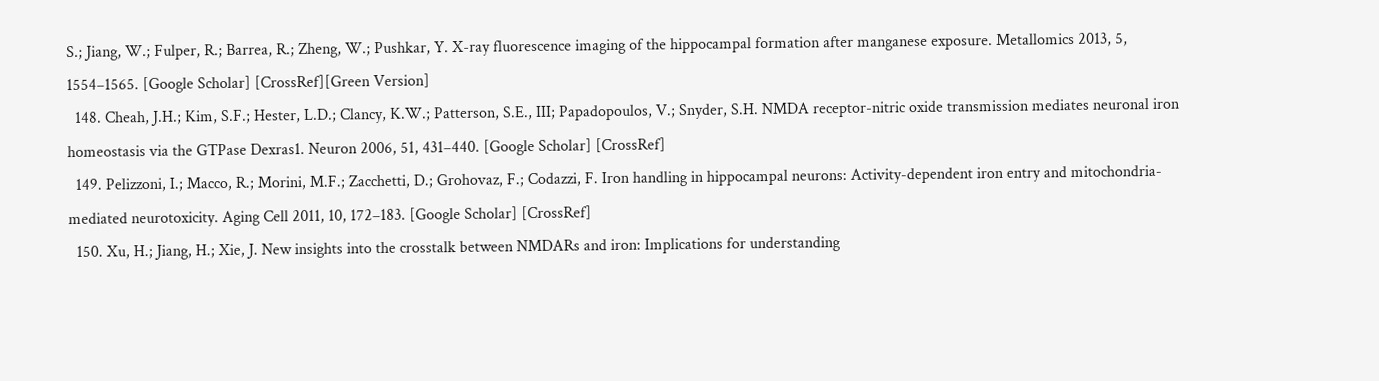S.; Jiang, W.; Fulper, R.; Barrea, R.; Zheng, W.; Pushkar, Y. X-ray fluorescence imaging of the hippocampal formation after manganese exposure. Metallomics 2013, 5, 1554–1565. [Google Scholar] [CrossRef][Green Version]
  148. Cheah, J.H.; Kim, S.F.; Hester, L.D.; Clancy, K.W.; Patterson, S.E., III; Papadopoulos, V.; Snyder, S.H. NMDA receptor-nitric oxide transmission mediates neuronal iron homeostasis via the GTPase Dexras1. Neuron 2006, 51, 431–440. [Google Scholar] [CrossRef]
  149. Pelizzoni, I.; Macco, R.; Morini, M.F.; Zacchetti, D.; Grohovaz, F.; Codazzi, F. Iron handling in hippocampal neurons: Activity-dependent iron entry and mitochondria-mediated neurotoxicity. Aging Cell 2011, 10, 172–183. [Google Scholar] [CrossRef]
  150. Xu, H.; Jiang, H.; Xie, J. New insights into the crosstalk between NMDARs and iron: Implications for understanding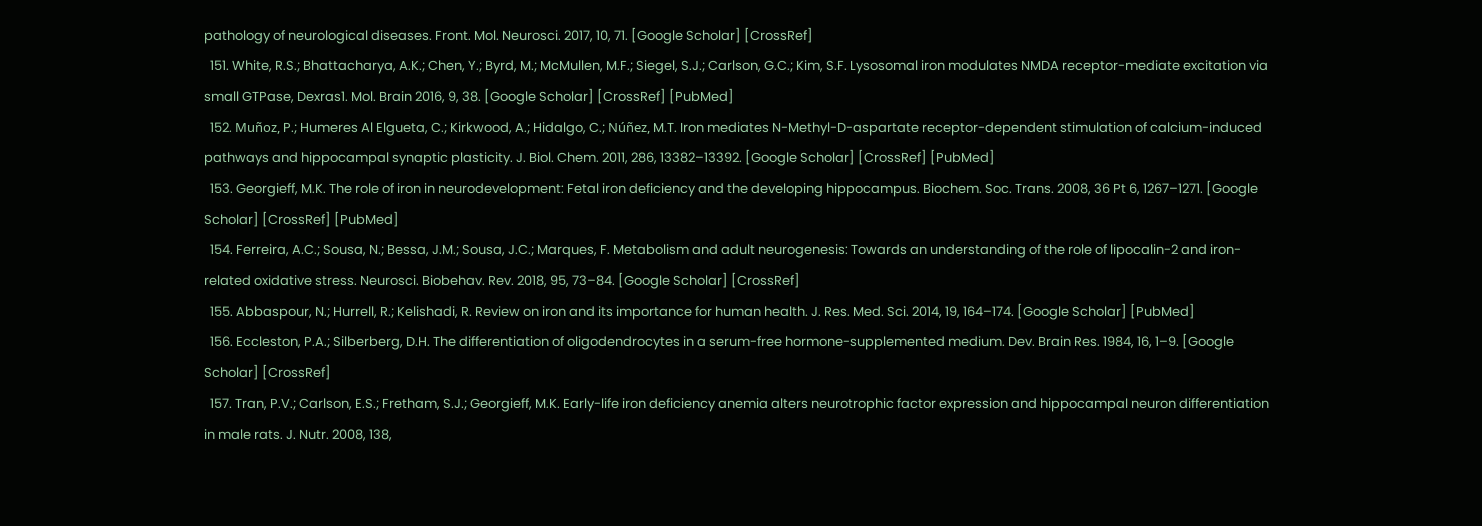pathology of neurological diseases. Front. Mol. Neurosci. 2017, 10, 71. [Google Scholar] [CrossRef]
  151. White, R.S.; Bhattacharya, A.K.; Chen, Y.; Byrd, M.; McMullen, M.F.; Siegel, S.J.; Carlson, G.C.; Kim, S.F. Lysosomal iron modulates NMDA receptor-mediate excitation via small GTPase, Dexras1. Mol. Brain 2016, 9, 38. [Google Scholar] [CrossRef] [PubMed]
  152. Muñoz, P.; Humeres Al Elgueta, C.; Kirkwood, A.; Hidalgo, C.; Núñez, M.T. Iron mediates N-Methyl-D-aspartate receptor-dependent stimulation of calcium-induced pathways and hippocampal synaptic plasticity. J. Biol. Chem. 2011, 286, 13382–13392. [Google Scholar] [CrossRef] [PubMed]
  153. Georgieff, M.K. The role of iron in neurodevelopment: Fetal iron deficiency and the developing hippocampus. Biochem. Soc. Trans. 2008, 36 Pt 6, 1267–1271. [Google Scholar] [CrossRef] [PubMed]
  154. Ferreira, A.C.; Sousa, N.; Bessa, J.M.; Sousa, J.C.; Marques, F. Metabolism and adult neurogenesis: Towards an understanding of the role of lipocalin-2 and iron-related oxidative stress. Neurosci. Biobehav. Rev. 2018, 95, 73–84. [Google Scholar] [CrossRef]
  155. Abbaspour, N.; Hurrell, R.; Kelishadi, R. Review on iron and its importance for human health. J. Res. Med. Sci. 2014, 19, 164–174. [Google Scholar] [PubMed]
  156. Eccleston, P.A.; Silberberg, D.H. The differentiation of oligodendrocytes in a serum-free hormone-supplemented medium. Dev. Brain Res. 1984, 16, 1–9. [Google Scholar] [CrossRef]
  157. Tran, P.V.; Carlson, E.S.; Fretham, S.J.; Georgieff, M.K. Early-life iron deficiency anemia alters neurotrophic factor expression and hippocampal neuron differentiation in male rats. J. Nutr. 2008, 138,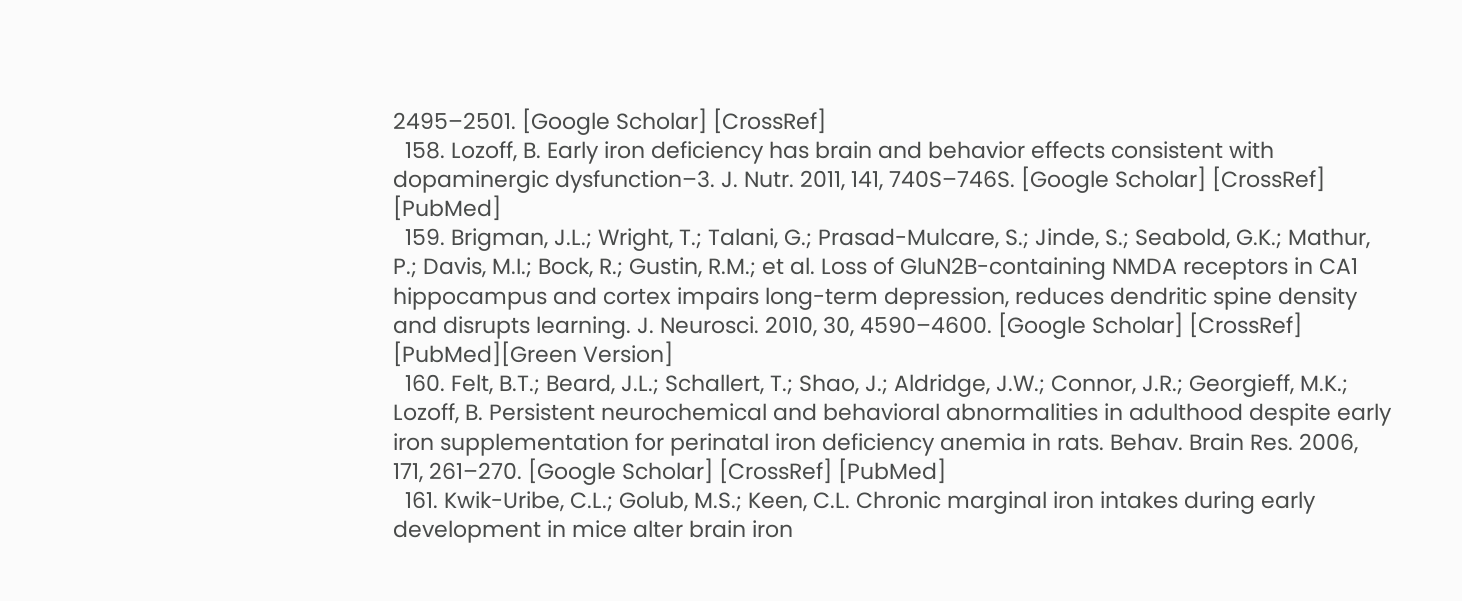2495–2501. [Google Scholar] [CrossRef]
  158. Lozoff, B. Early iron deficiency has brain and behavior effects consistent with dopaminergic dysfunction–3. J. Nutr. 2011, 141, 740S–746S. [Google Scholar] [CrossRef] [PubMed]
  159. Brigman, J.L.; Wright, T.; Talani, G.; Prasad-Mulcare, S.; Jinde, S.; Seabold, G.K.; Mathur, P.; Davis, M.I.; Bock, R.; Gustin, R.M.; et al. Loss of GluN2B-containing NMDA receptors in CA1 hippocampus and cortex impairs long-term depression, reduces dendritic spine density and disrupts learning. J. Neurosci. 2010, 30, 4590–4600. [Google Scholar] [CrossRef] [PubMed][Green Version]
  160. Felt, B.T.; Beard, J.L.; Schallert, T.; Shao, J.; Aldridge, J.W.; Connor, J.R.; Georgieff, M.K.; Lozoff, B. Persistent neurochemical and behavioral abnormalities in adulthood despite early iron supplementation for perinatal iron deficiency anemia in rats. Behav. Brain Res. 2006, 171, 261–270. [Google Scholar] [CrossRef] [PubMed]
  161. Kwik-Uribe, C.L.; Golub, M.S.; Keen, C.L. Chronic marginal iron intakes during early development in mice alter brain iron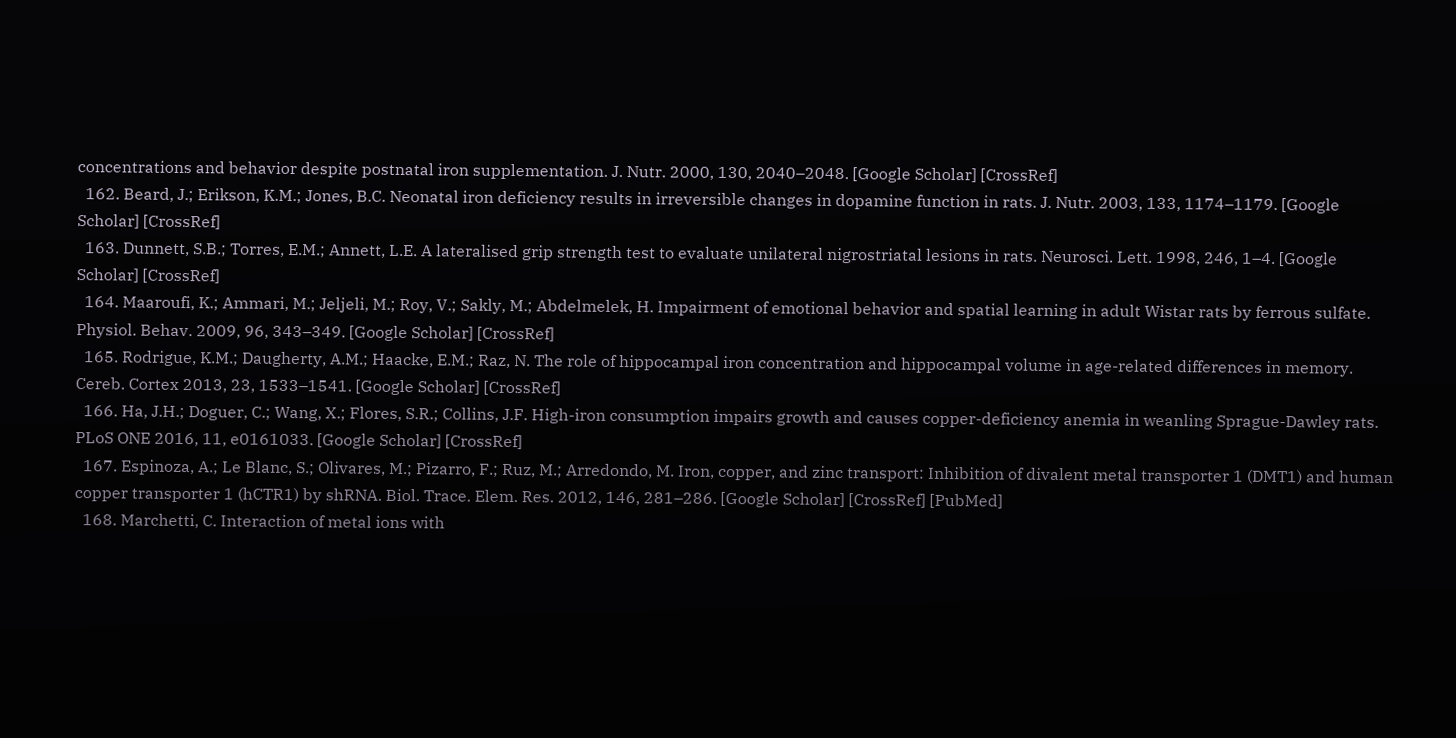concentrations and behavior despite postnatal iron supplementation. J. Nutr. 2000, 130, 2040–2048. [Google Scholar] [CrossRef]
  162. Beard, J.; Erikson, K.M.; Jones, B.C. Neonatal iron deficiency results in irreversible changes in dopamine function in rats. J. Nutr. 2003, 133, 1174–1179. [Google Scholar] [CrossRef]
  163. Dunnett, S.B.; Torres, E.M.; Annett, L.E. A lateralised grip strength test to evaluate unilateral nigrostriatal lesions in rats. Neurosci. Lett. 1998, 246, 1–4. [Google Scholar] [CrossRef]
  164. Maaroufi, K.; Ammari, M.; Jeljeli, M.; Roy, V.; Sakly, M.; Abdelmelek, H. Impairment of emotional behavior and spatial learning in adult Wistar rats by ferrous sulfate. Physiol. Behav. 2009, 96, 343–349. [Google Scholar] [CrossRef]
  165. Rodrigue, K.M.; Daugherty, A.M.; Haacke, E.M.; Raz, N. The role of hippocampal iron concentration and hippocampal volume in age-related differences in memory. Cereb. Cortex 2013, 23, 1533–1541. [Google Scholar] [CrossRef]
  166. Ha, J.H.; Doguer, C.; Wang, X.; Flores, S.R.; Collins, J.F. High-iron consumption impairs growth and causes copper-deficiency anemia in weanling Sprague-Dawley rats. PLoS ONE 2016, 11, e0161033. [Google Scholar] [CrossRef]
  167. Espinoza, A.; Le Blanc, S.; Olivares, M.; Pizarro, F.; Ruz, M.; Arredondo, M. Iron, copper, and zinc transport: Inhibition of divalent metal transporter 1 (DMT1) and human copper transporter 1 (hCTR1) by shRNA. Biol. Trace. Elem. Res. 2012, 146, 281–286. [Google Scholar] [CrossRef] [PubMed]
  168. Marchetti, C. Interaction of metal ions with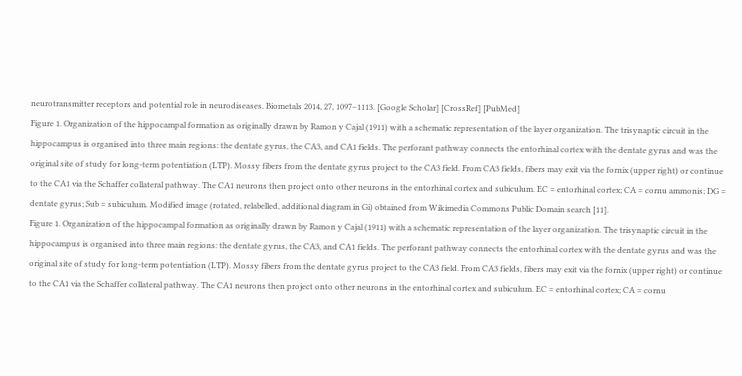neurotransmitter receptors and potential role in neurodiseases. Biometals 2014, 27, 1097–1113. [Google Scholar] [CrossRef] [PubMed]
Figure 1. Organization of the hippocampal formation as originally drawn by Ramon y Cajal (1911) with a schematic representation of the layer organization. The trisynaptic circuit in the hippocampus is organised into three main regions: the dentate gyrus, the CA3, and CA1 fields. The perforant pathway connects the entorhinal cortex with the dentate gyrus and was the original site of study for long-term potentiation (LTP). Mossy fibers from the dentate gyrus project to the CA3 field. From CA3 fields, fibers may exit via the fornix (upper right) or continue to the CA1 via the Schaffer collateral pathway. The CA1 neurons then project onto other neurons in the entorhinal cortex and subiculum. EC = entorhinal cortex; CA = cornu ammonis; DG = dentate gyrus; Sub = subiculum. Modified image (rotated, relabelled, additional diagram in Gi) obtained from Wikimedia Commons Public Domain search [11].
Figure 1. Organization of the hippocampal formation as originally drawn by Ramon y Cajal (1911) with a schematic representation of the layer organization. The trisynaptic circuit in the hippocampus is organised into three main regions: the dentate gyrus, the CA3, and CA1 fields. The perforant pathway connects the entorhinal cortex with the dentate gyrus and was the original site of study for long-term potentiation (LTP). Mossy fibers from the dentate gyrus project to the CA3 field. From CA3 fields, fibers may exit via the fornix (upper right) or continue to the CA1 via the Schaffer collateral pathway. The CA1 neurons then project onto other neurons in the entorhinal cortex and subiculum. EC = entorhinal cortex; CA = cornu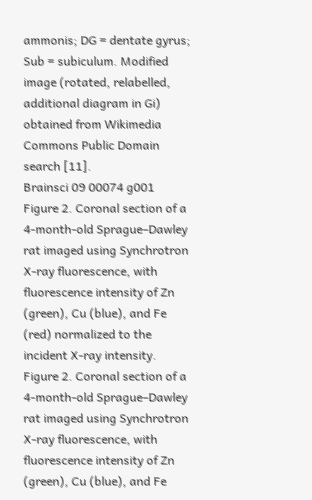ammonis; DG = dentate gyrus; Sub = subiculum. Modified image (rotated, relabelled, additional diagram in Gi) obtained from Wikimedia Commons Public Domain search [11].
Brainsci 09 00074 g001
Figure 2. Coronal section of a 4-month-old Sprague–Dawley rat imaged using Synchrotron X-ray fluorescence, with fluorescence intensity of Zn (green), Cu (blue), and Fe (red) normalized to the incident X-ray intensity.
Figure 2. Coronal section of a 4-month-old Sprague–Dawley rat imaged using Synchrotron X-ray fluorescence, with fluorescence intensity of Zn (green), Cu (blue), and Fe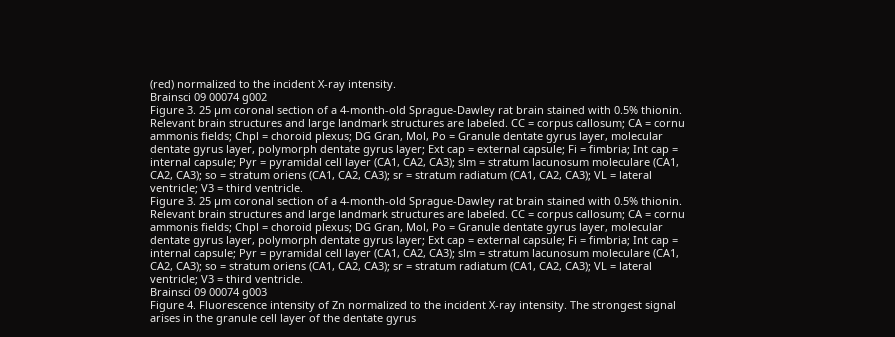(red) normalized to the incident X-ray intensity.
Brainsci 09 00074 g002
Figure 3. 25 µm coronal section of a 4-month-old Sprague-Dawley rat brain stained with 0.5% thionin. Relevant brain structures and large landmark structures are labeled. CC = corpus callosum; CA = cornu ammonis fields; Chpl = choroid plexus; DG Gran, Mol, Po = Granule dentate gyrus layer, molecular dentate gyrus layer, polymorph dentate gyrus layer; Ext cap = external capsule; Fi = fimbria; Int cap = internal capsule; Pyr = pyramidal cell layer (CA1, CA2, CA3); slm = stratum lacunosum moleculare (CA1, CA2, CA3); so = stratum oriens (CA1, CA2, CA3); sr = stratum radiatum (CA1, CA2, CA3); VL = lateral ventricle; V3 = third ventricle.
Figure 3. 25 µm coronal section of a 4-month-old Sprague-Dawley rat brain stained with 0.5% thionin. Relevant brain structures and large landmark structures are labeled. CC = corpus callosum; CA = cornu ammonis fields; Chpl = choroid plexus; DG Gran, Mol, Po = Granule dentate gyrus layer, molecular dentate gyrus layer, polymorph dentate gyrus layer; Ext cap = external capsule; Fi = fimbria; Int cap = internal capsule; Pyr = pyramidal cell layer (CA1, CA2, CA3); slm = stratum lacunosum moleculare (CA1, CA2, CA3); so = stratum oriens (CA1, CA2, CA3); sr = stratum radiatum (CA1, CA2, CA3); VL = lateral ventricle; V3 = third ventricle.
Brainsci 09 00074 g003
Figure 4. Fluorescence intensity of Zn normalized to the incident X-ray intensity. The strongest signal arises in the granule cell layer of the dentate gyrus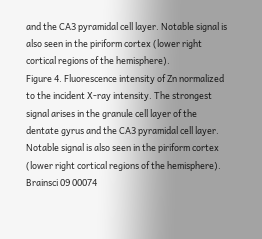and the CA3 pyramidal cell layer. Notable signal is also seen in the piriform cortex (lower right cortical regions of the hemisphere).
Figure 4. Fluorescence intensity of Zn normalized to the incident X-ray intensity. The strongest signal arises in the granule cell layer of the dentate gyrus and the CA3 pyramidal cell layer. Notable signal is also seen in the piriform cortex (lower right cortical regions of the hemisphere).
Brainsci 09 00074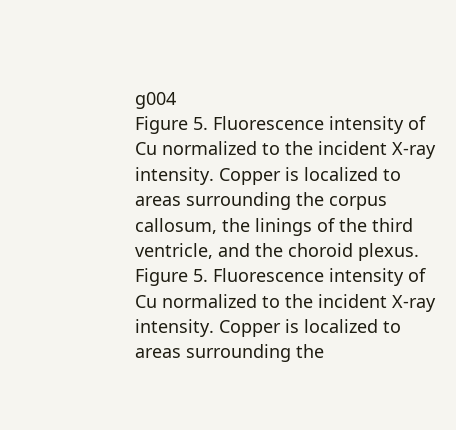g004
Figure 5. Fluorescence intensity of Cu normalized to the incident X-ray intensity. Copper is localized to areas surrounding the corpus callosum, the linings of the third ventricle, and the choroid plexus.
Figure 5. Fluorescence intensity of Cu normalized to the incident X-ray intensity. Copper is localized to areas surrounding the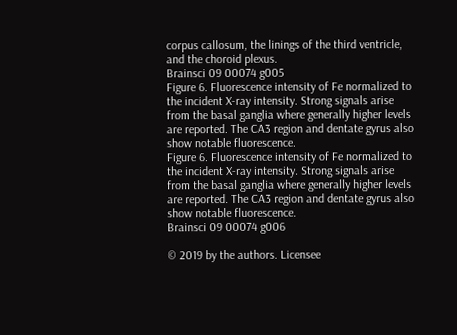corpus callosum, the linings of the third ventricle, and the choroid plexus.
Brainsci 09 00074 g005
Figure 6. Fluorescence intensity of Fe normalized to the incident X-ray intensity. Strong signals arise from the basal ganglia where generally higher levels are reported. The CA3 region and dentate gyrus also show notable fluorescence.
Figure 6. Fluorescence intensity of Fe normalized to the incident X-ray intensity. Strong signals arise from the basal ganglia where generally higher levels are reported. The CA3 region and dentate gyrus also show notable fluorescence.
Brainsci 09 00074 g006

© 2019 by the authors. Licensee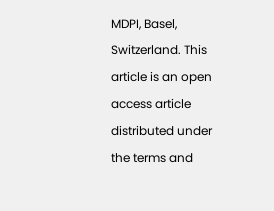MDPI, Basel, Switzerland. This article is an open access article distributed under the terms and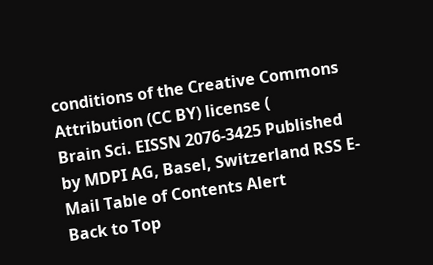conditions of the Creative Commons Attribution (CC BY) license (
Brain Sci. EISSN 2076-3425 Published by MDPI AG, Basel, Switzerland RSS E-Mail Table of Contents Alert
Back to Top